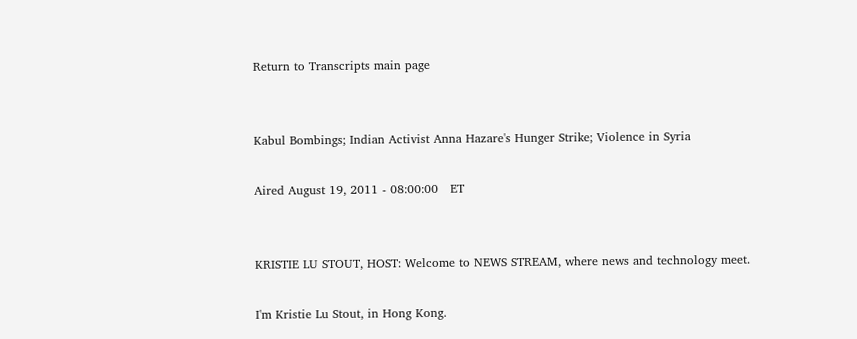Return to Transcripts main page


Kabul Bombings; Indian Activist Anna Hazare's Hunger Strike; Violence in Syria

Aired August 19, 2011 - 08:00:00   ET


KRISTIE LU STOUT, HOST: Welcome to NEWS STREAM, where news and technology meet.

I'm Kristie Lu Stout, in Hong Kong.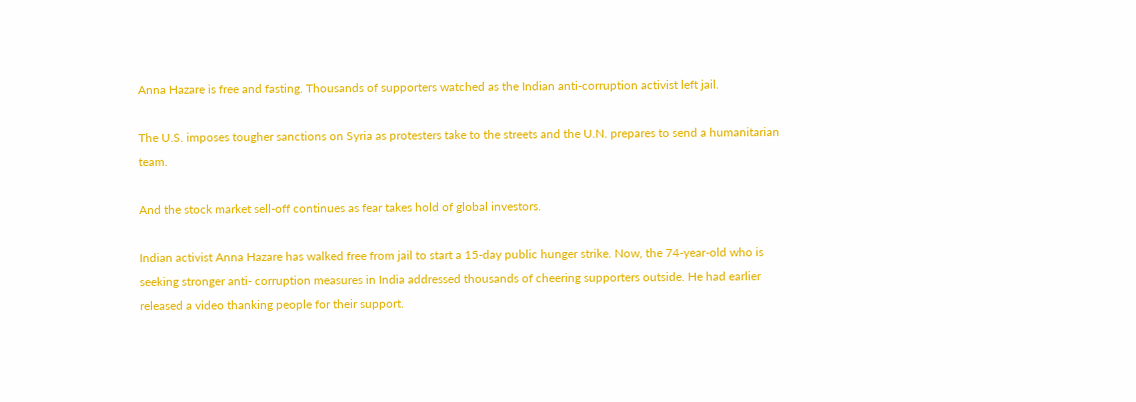Anna Hazare is free and fasting. Thousands of supporters watched as the Indian anti-corruption activist left jail.

The U.S. imposes tougher sanctions on Syria as protesters take to the streets and the U.N. prepares to send a humanitarian team.

And the stock market sell-off continues as fear takes hold of global investors.

Indian activist Anna Hazare has walked free from jail to start a 15-day public hunger strike. Now, the 74-year-old who is seeking stronger anti- corruption measures in India addressed thousands of cheering supporters outside. He had earlier released a video thanking people for their support.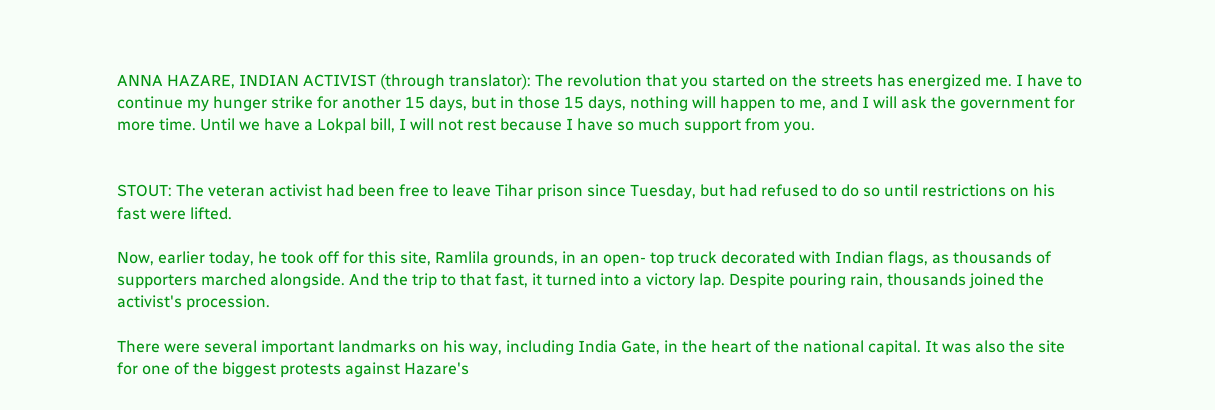ANNA HAZARE, INDIAN ACTIVIST (through translator): The revolution that you started on the streets has energized me. I have to continue my hunger strike for another 15 days, but in those 15 days, nothing will happen to me, and I will ask the government for more time. Until we have a Lokpal bill, I will not rest because I have so much support from you.


STOUT: The veteran activist had been free to leave Tihar prison since Tuesday, but had refused to do so until restrictions on his fast were lifted.

Now, earlier today, he took off for this site, Ramlila grounds, in an open- top truck decorated with Indian flags, as thousands of supporters marched alongside. And the trip to that fast, it turned into a victory lap. Despite pouring rain, thousands joined the activist's procession.

There were several important landmarks on his way, including India Gate, in the heart of the national capital. It was also the site for one of the biggest protests against Hazare's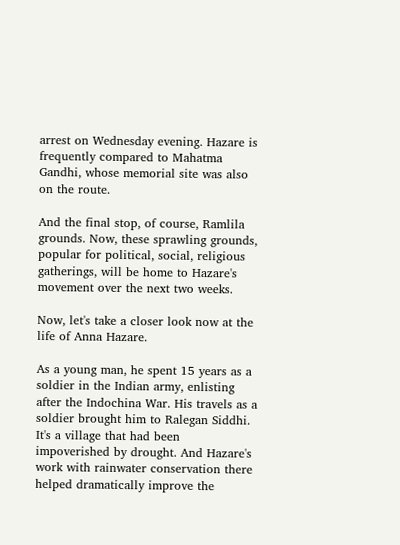arrest on Wednesday evening. Hazare is frequently compared to Mahatma Gandhi, whose memorial site was also on the route.

And the final stop, of course, Ramlila grounds. Now, these sprawling grounds, popular for political, social, religious gatherings, will be home to Hazare's movement over the next two weeks.

Now, let's take a closer look now at the life of Anna Hazare.

As a young man, he spent 15 years as a soldier in the Indian army, enlisting after the Indochina War. His travels as a soldier brought him to Ralegan Siddhi. It's a village that had been impoverished by drought. And Hazare's work with rainwater conservation there helped dramatically improve the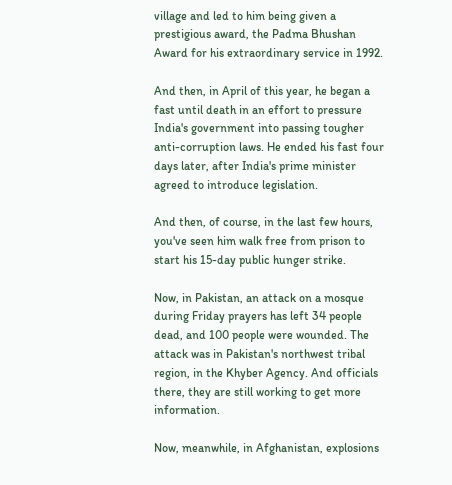village and led to him being given a prestigious award, the Padma Bhushan Award for his extraordinary service in 1992.

And then, in April of this year, he began a fast until death in an effort to pressure India's government into passing tougher anti-corruption laws. He ended his fast four days later, after India's prime minister agreed to introduce legislation.

And then, of course, in the last few hours, you've seen him walk free from prison to start his 15-day public hunger strike.

Now, in Pakistan, an attack on a mosque during Friday prayers has left 34 people dead, and 100 people were wounded. The attack was in Pakistan's northwest tribal region, in the Khyber Agency. And officials there, they are still working to get more information.

Now, meanwhile, in Afghanistan, explosions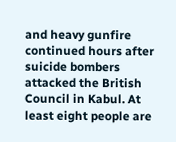and heavy gunfire continued hours after suicide bombers attacked the British Council in Kabul. At least eight people are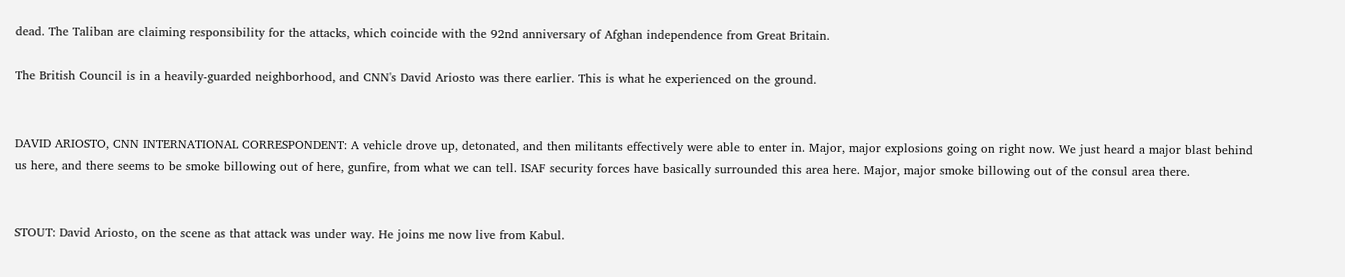dead. The Taliban are claiming responsibility for the attacks, which coincide with the 92nd anniversary of Afghan independence from Great Britain.

The British Council is in a heavily-guarded neighborhood, and CNN's David Ariosto was there earlier. This is what he experienced on the ground.


DAVID ARIOSTO, CNN INTERNATIONAL CORRESPONDENT: A vehicle drove up, detonated, and then militants effectively were able to enter in. Major, major explosions going on right now. We just heard a major blast behind us here, and there seems to be smoke billowing out of here, gunfire, from what we can tell. ISAF security forces have basically surrounded this area here. Major, major smoke billowing out of the consul area there.


STOUT: David Ariosto, on the scene as that attack was under way. He joins me now live from Kabul.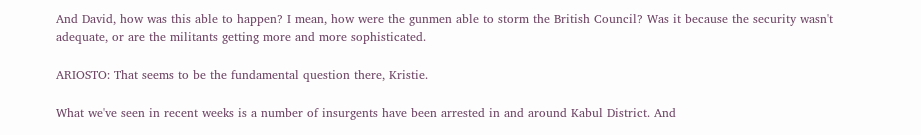And David, how was this able to happen? I mean, how were the gunmen able to storm the British Council? Was it because the security wasn't adequate, or are the militants getting more and more sophisticated.

ARIOSTO: That seems to be the fundamental question there, Kristie.

What we've seen in recent weeks is a number of insurgents have been arrested in and around Kabul District. And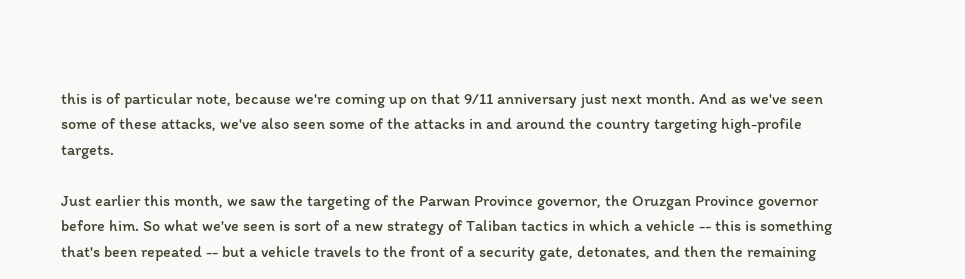this is of particular note, because we're coming up on that 9/11 anniversary just next month. And as we've seen some of these attacks, we've also seen some of the attacks in and around the country targeting high-profile targets.

Just earlier this month, we saw the targeting of the Parwan Province governor, the Oruzgan Province governor before him. So what we've seen is sort of a new strategy of Taliban tactics in which a vehicle -- this is something that's been repeated -- but a vehicle travels to the front of a security gate, detonates, and then the remaining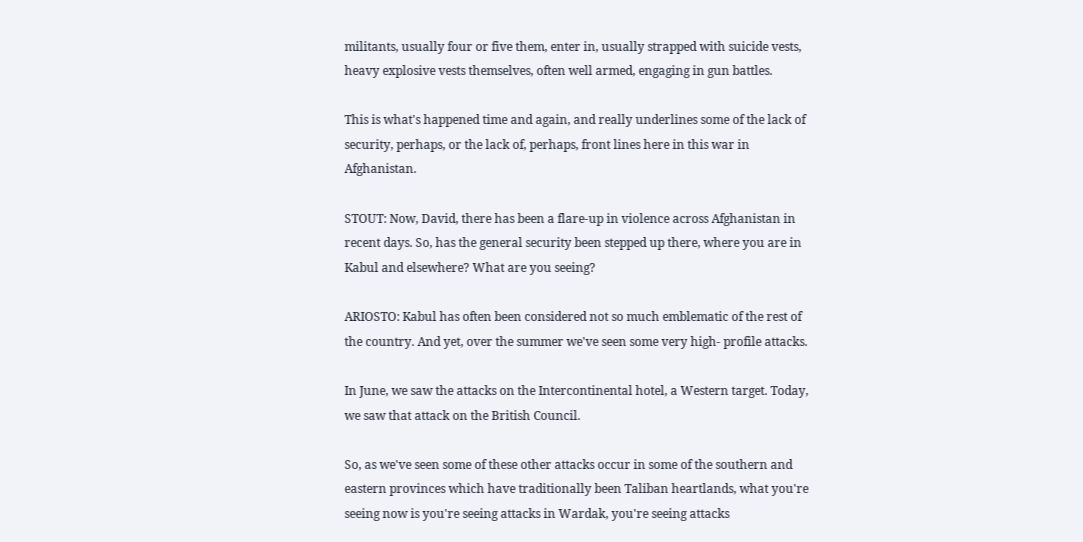militants, usually four or five them, enter in, usually strapped with suicide vests, heavy explosive vests themselves, often well armed, engaging in gun battles.

This is what's happened time and again, and really underlines some of the lack of security, perhaps, or the lack of, perhaps, front lines here in this war in Afghanistan.

STOUT: Now, David, there has been a flare-up in violence across Afghanistan in recent days. So, has the general security been stepped up there, where you are in Kabul and elsewhere? What are you seeing?

ARIOSTO: Kabul has often been considered not so much emblematic of the rest of the country. And yet, over the summer we've seen some very high- profile attacks.

In June, we saw the attacks on the Intercontinental hotel, a Western target. Today, we saw that attack on the British Council.

So, as we've seen some of these other attacks occur in some of the southern and eastern provinces which have traditionally been Taliban heartlands, what you're seeing now is you're seeing attacks in Wardak, you're seeing attacks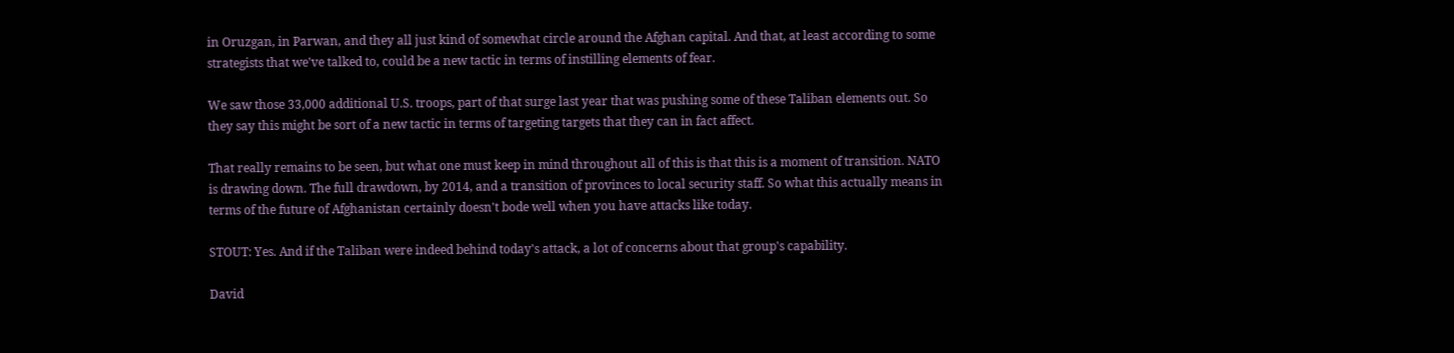in Oruzgan, in Parwan, and they all just kind of somewhat circle around the Afghan capital. And that, at least according to some strategists that we've talked to, could be a new tactic in terms of instilling elements of fear.

We saw those 33,000 additional U.S. troops, part of that surge last year that was pushing some of these Taliban elements out. So they say this might be sort of a new tactic in terms of targeting targets that they can in fact affect.

That really remains to be seen, but what one must keep in mind throughout all of this is that this is a moment of transition. NATO is drawing down. The full drawdown, by 2014, and a transition of provinces to local security staff. So what this actually means in terms of the future of Afghanistan certainly doesn't bode well when you have attacks like today.

STOUT: Yes. And if the Taliban were indeed behind today's attack, a lot of concerns about that group's capability.

David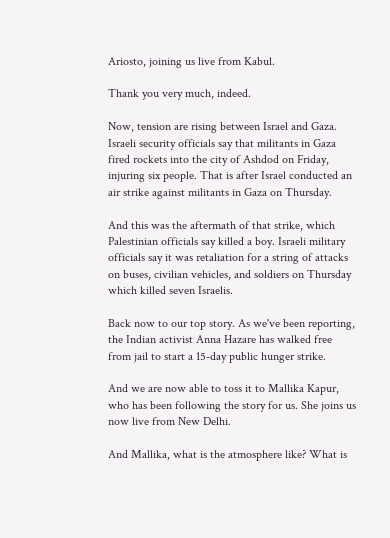Ariosto, joining us live from Kabul.

Thank you very much, indeed.

Now, tension are rising between Israel and Gaza. Israeli security officials say that militants in Gaza fired rockets into the city of Ashdod on Friday, injuring six people. That is after Israel conducted an air strike against militants in Gaza on Thursday.

And this was the aftermath of that strike, which Palestinian officials say killed a boy. Israeli military officials say it was retaliation for a string of attacks on buses, civilian vehicles, and soldiers on Thursday which killed seven Israelis.

Back now to our top story. As we've been reporting, the Indian activist Anna Hazare has walked free from jail to start a 15-day public hunger strike.

And we are now able to toss it to Mallika Kapur, who has been following the story for us. She joins us now live from New Delhi.

And Mallika, what is the atmosphere like? What is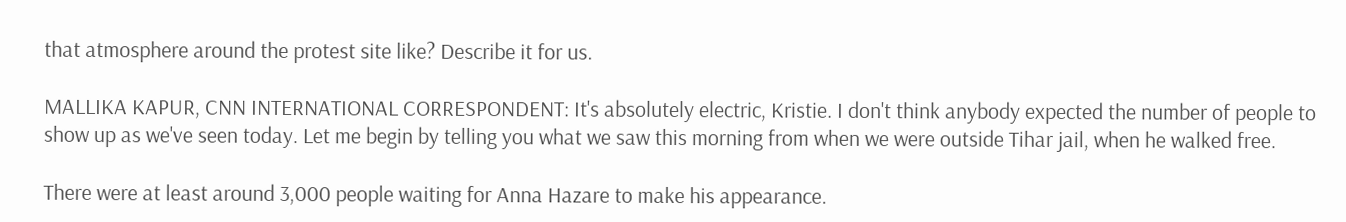that atmosphere around the protest site like? Describe it for us.

MALLIKA KAPUR, CNN INTERNATIONAL CORRESPONDENT: It's absolutely electric, Kristie. I don't think anybody expected the number of people to show up as we've seen today. Let me begin by telling you what we saw this morning from when we were outside Tihar jail, when he walked free.

There were at least around 3,000 people waiting for Anna Hazare to make his appearance.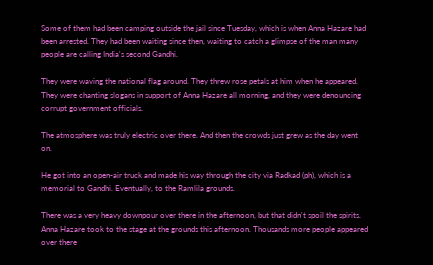Some of them had been camping outside the jail since Tuesday, which is when Anna Hazare had been arrested. They had been waiting since then, waiting to catch a glimpse of the man many people are calling India's second Gandhi.

They were waving the national flag around. They threw rose petals at him when he appeared. They were chanting slogans in support of Anna Hazare all morning, and they were denouncing corrupt government officials.

The atmosphere was truly electric over there. And then the crowds just grew as the day went on.

He got into an open-air truck and made his way through the city via Radkad (ph), which is a memorial to Gandhi. Eventually, to the Ramlila grounds.

There was a very heavy downpour over there in the afternoon, but that didn't spoil the spirits. Anna Hazare took to the stage at the grounds this afternoon. Thousands more people appeared over there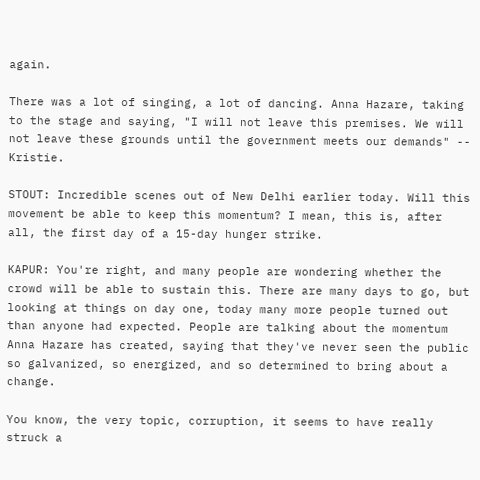again.

There was a lot of singing, a lot of dancing. Anna Hazare, taking to the stage and saying, "I will not leave this premises. We will not leave these grounds until the government meets our demands" -- Kristie.

STOUT: Incredible scenes out of New Delhi earlier today. Will this movement be able to keep this momentum? I mean, this is, after all, the first day of a 15-day hunger strike.

KAPUR: You're right, and many people are wondering whether the crowd will be able to sustain this. There are many days to go, but looking at things on day one, today many more people turned out than anyone had expected. People are talking about the momentum Anna Hazare has created, saying that they've never seen the public so galvanized, so energized, and so determined to bring about a change.

You know, the very topic, corruption, it seems to have really struck a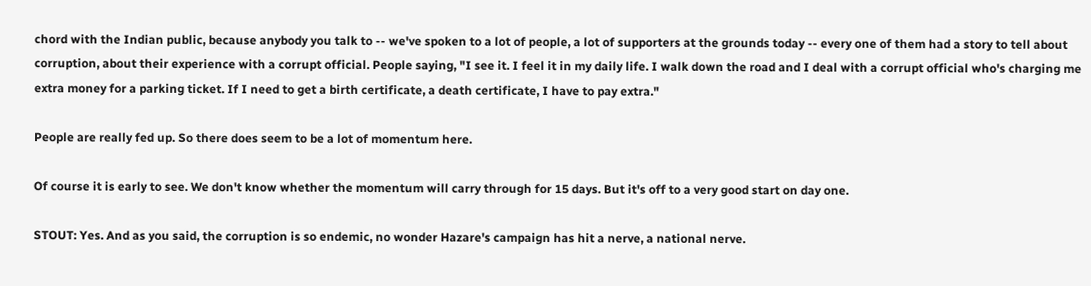chord with the Indian public, because anybody you talk to -- we've spoken to a lot of people, a lot of supporters at the grounds today -- every one of them had a story to tell about corruption, about their experience with a corrupt official. People saying, "I see it. I feel it in my daily life. I walk down the road and I deal with a corrupt official who's charging me extra money for a parking ticket. If I need to get a birth certificate, a death certificate, I have to pay extra."

People are really fed up. So there does seem to be a lot of momentum here.

Of course it is early to see. We don't know whether the momentum will carry through for 15 days. But it's off to a very good start on day one.

STOUT: Yes. And as you said, the corruption is so endemic, no wonder Hazare's campaign has hit a nerve, a national nerve.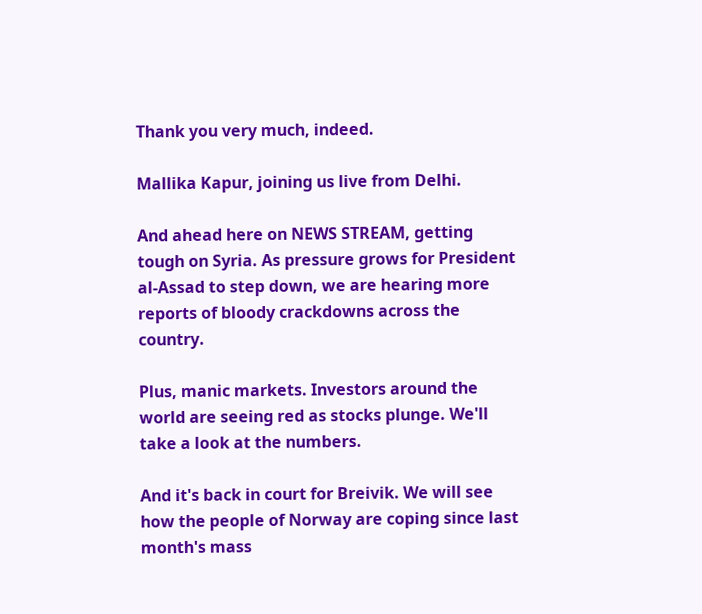Thank you very much, indeed.

Mallika Kapur, joining us live from Delhi.

And ahead here on NEWS STREAM, getting tough on Syria. As pressure grows for President al-Assad to step down, we are hearing more reports of bloody crackdowns across the country.

Plus, manic markets. Investors around the world are seeing red as stocks plunge. We'll take a look at the numbers.

And it's back in court for Breivik. We will see how the people of Norway are coping since last month's mass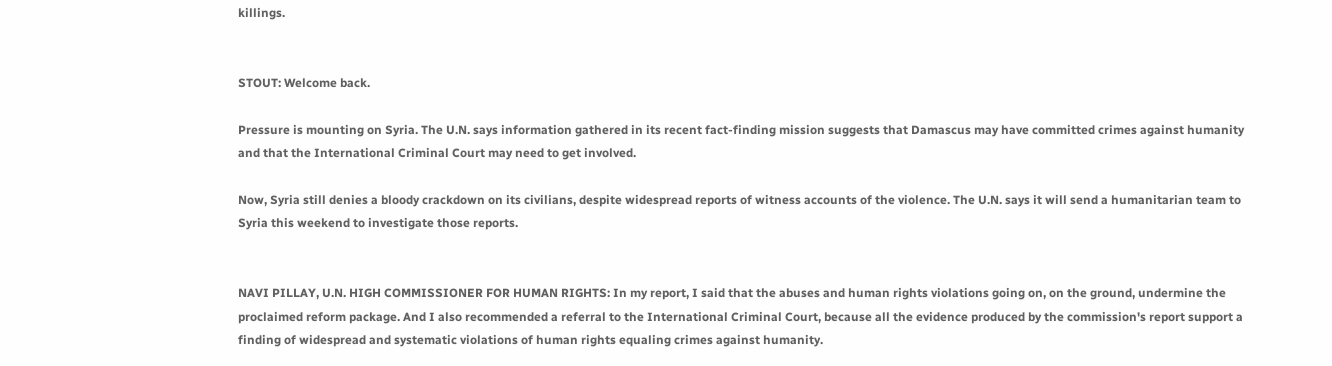killings.


STOUT: Welcome back.

Pressure is mounting on Syria. The U.N. says information gathered in its recent fact-finding mission suggests that Damascus may have committed crimes against humanity and that the International Criminal Court may need to get involved.

Now, Syria still denies a bloody crackdown on its civilians, despite widespread reports of witness accounts of the violence. The U.N. says it will send a humanitarian team to Syria this weekend to investigate those reports.


NAVI PILLAY, U.N. HIGH COMMISSIONER FOR HUMAN RIGHTS: In my report, I said that the abuses and human rights violations going on, on the ground, undermine the proclaimed reform package. And I also recommended a referral to the International Criminal Court, because all the evidence produced by the commission's report support a finding of widespread and systematic violations of human rights equaling crimes against humanity.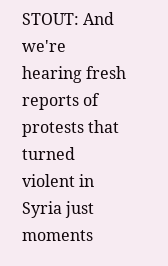STOUT: And we're hearing fresh reports of protests that turned violent in Syria just moments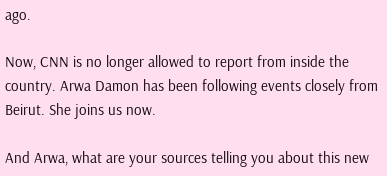ago.

Now, CNN is no longer allowed to report from inside the country. Arwa Damon has been following events closely from Beirut. She joins us now.

And Arwa, what are your sources telling you about this new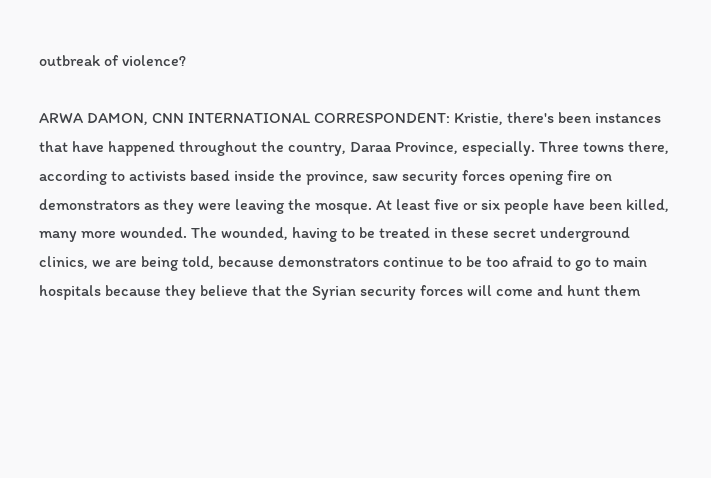outbreak of violence?

ARWA DAMON, CNN INTERNATIONAL CORRESPONDENT: Kristie, there's been instances that have happened throughout the country, Daraa Province, especially. Three towns there, according to activists based inside the province, saw security forces opening fire on demonstrators as they were leaving the mosque. At least five or six people have been killed, many more wounded. The wounded, having to be treated in these secret underground clinics, we are being told, because demonstrators continue to be too afraid to go to main hospitals because they believe that the Syrian security forces will come and hunt them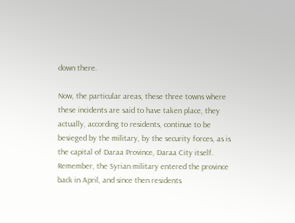down there.

Now, the particular areas, these three towns where these incidents are said to have taken place, they actually, according to residents, continue to be besieged by the military, by the security forces, as is the capital of Daraa Province, Daraa City itself. Remember, the Syrian military entered the province back in April, and since then residents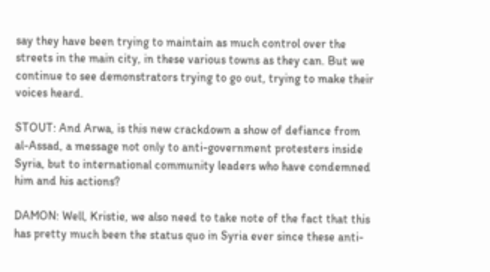say they have been trying to maintain as much control over the streets in the main city, in these various towns as they can. But we continue to see demonstrators trying to go out, trying to make their voices heard.

STOUT: And Arwa, is this new crackdown a show of defiance from al-Assad, a message not only to anti-government protesters inside Syria, but to international community leaders who have condemned him and his actions?

DAMON: Well, Kristie, we also need to take note of the fact that this has pretty much been the status quo in Syria ever since these anti-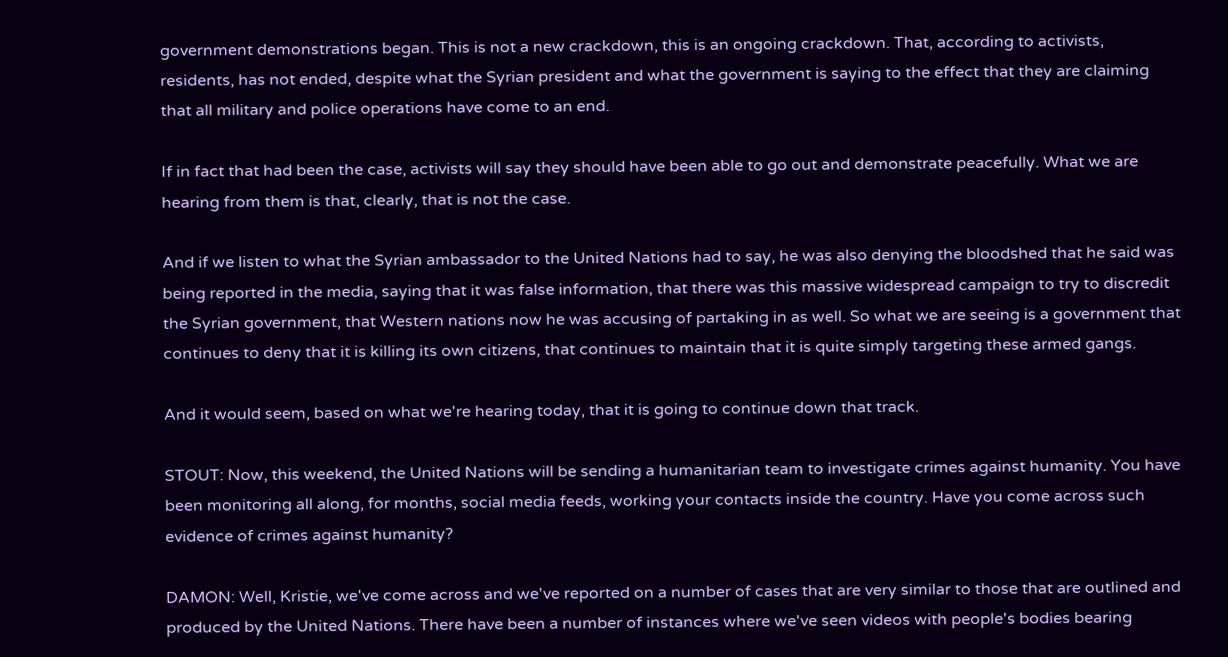government demonstrations began. This is not a new crackdown, this is an ongoing crackdown. That, according to activists, residents, has not ended, despite what the Syrian president and what the government is saying to the effect that they are claiming that all military and police operations have come to an end.

If in fact that had been the case, activists will say they should have been able to go out and demonstrate peacefully. What we are hearing from them is that, clearly, that is not the case.

And if we listen to what the Syrian ambassador to the United Nations had to say, he was also denying the bloodshed that he said was being reported in the media, saying that it was false information, that there was this massive widespread campaign to try to discredit the Syrian government, that Western nations now he was accusing of partaking in as well. So what we are seeing is a government that continues to deny that it is killing its own citizens, that continues to maintain that it is quite simply targeting these armed gangs.

And it would seem, based on what we're hearing today, that it is going to continue down that track.

STOUT: Now, this weekend, the United Nations will be sending a humanitarian team to investigate crimes against humanity. You have been monitoring all along, for months, social media feeds, working your contacts inside the country. Have you come across such evidence of crimes against humanity?

DAMON: Well, Kristie, we've come across and we've reported on a number of cases that are very similar to those that are outlined and produced by the United Nations. There have been a number of instances where we've seen videos with people's bodies bearing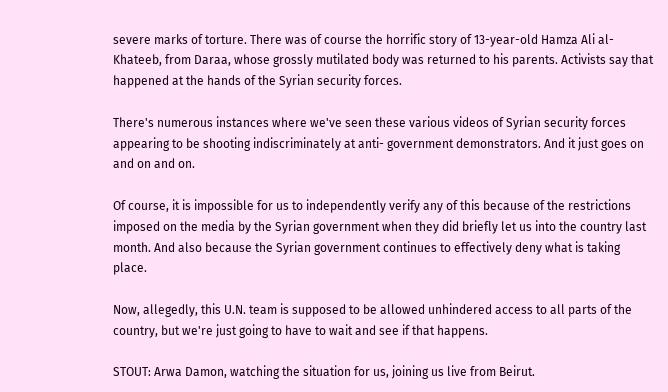severe marks of torture. There was of course the horrific story of 13-year-old Hamza Ali al-Khateeb, from Daraa, whose grossly mutilated body was returned to his parents. Activists say that happened at the hands of the Syrian security forces.

There's numerous instances where we've seen these various videos of Syrian security forces appearing to be shooting indiscriminately at anti- government demonstrators. And it just goes on and on and on.

Of course, it is impossible for us to independently verify any of this because of the restrictions imposed on the media by the Syrian government when they did briefly let us into the country last month. And also because the Syrian government continues to effectively deny what is taking place.

Now, allegedly, this U.N. team is supposed to be allowed unhindered access to all parts of the country, but we're just going to have to wait and see if that happens.

STOUT: Arwa Damon, watching the situation for us, joining us live from Beirut.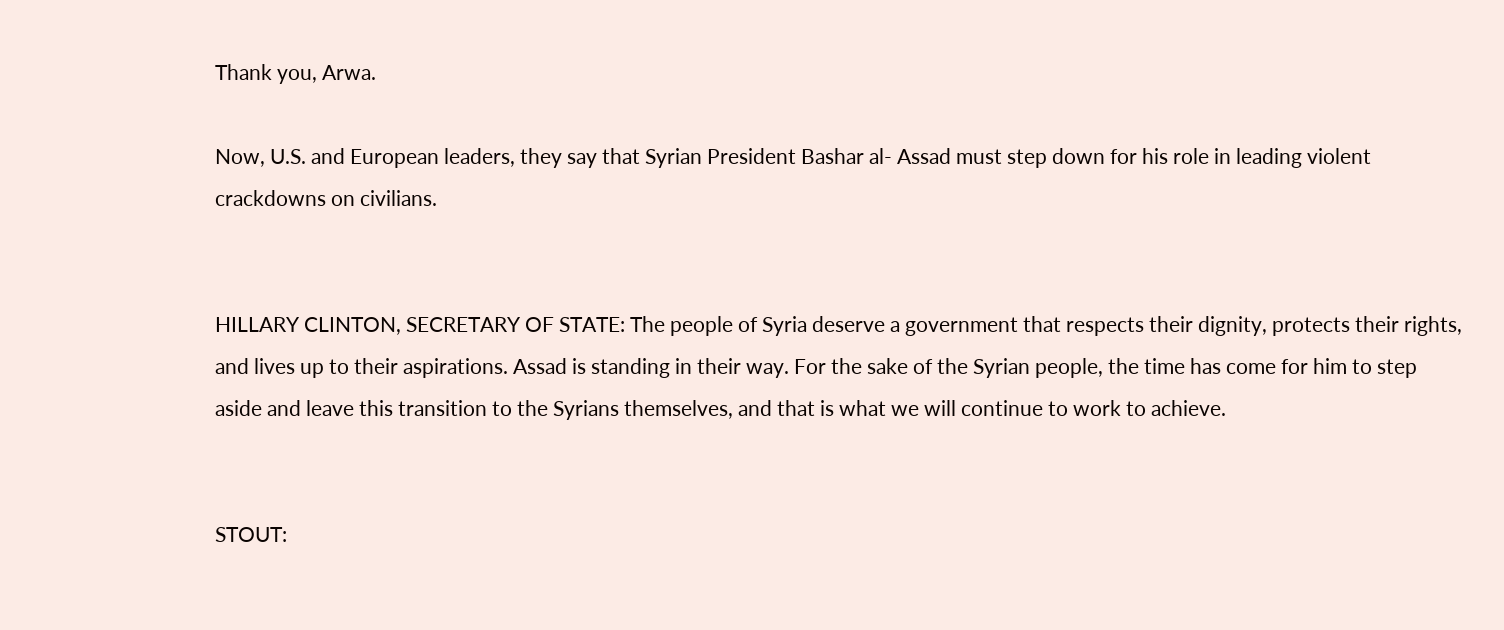Thank you, Arwa.

Now, U.S. and European leaders, they say that Syrian President Bashar al- Assad must step down for his role in leading violent crackdowns on civilians.


HILLARY CLINTON, SECRETARY OF STATE: The people of Syria deserve a government that respects their dignity, protects their rights, and lives up to their aspirations. Assad is standing in their way. For the sake of the Syrian people, the time has come for him to step aside and leave this transition to the Syrians themselves, and that is what we will continue to work to achieve.


STOUT: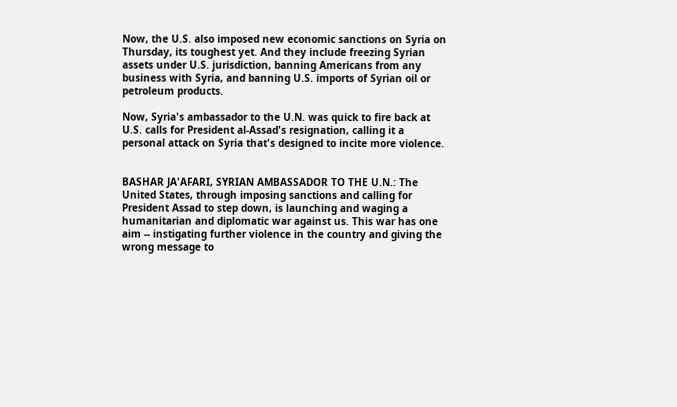Now, the U.S. also imposed new economic sanctions on Syria on Thursday, its toughest yet. And they include freezing Syrian assets under U.S. jurisdiction, banning Americans from any business with Syria, and banning U.S. imports of Syrian oil or petroleum products.

Now, Syria's ambassador to the U.N. was quick to fire back at U.S. calls for President al-Assad's resignation, calling it a personal attack on Syria that's designed to incite more violence.


BASHAR JA'AFARI, SYRIAN AMBASSADOR TO THE U.N.: The United States, through imposing sanctions and calling for President Assad to step down, is launching and waging a humanitarian and diplomatic war against us. This war has one aim -- instigating further violence in the country and giving the wrong message to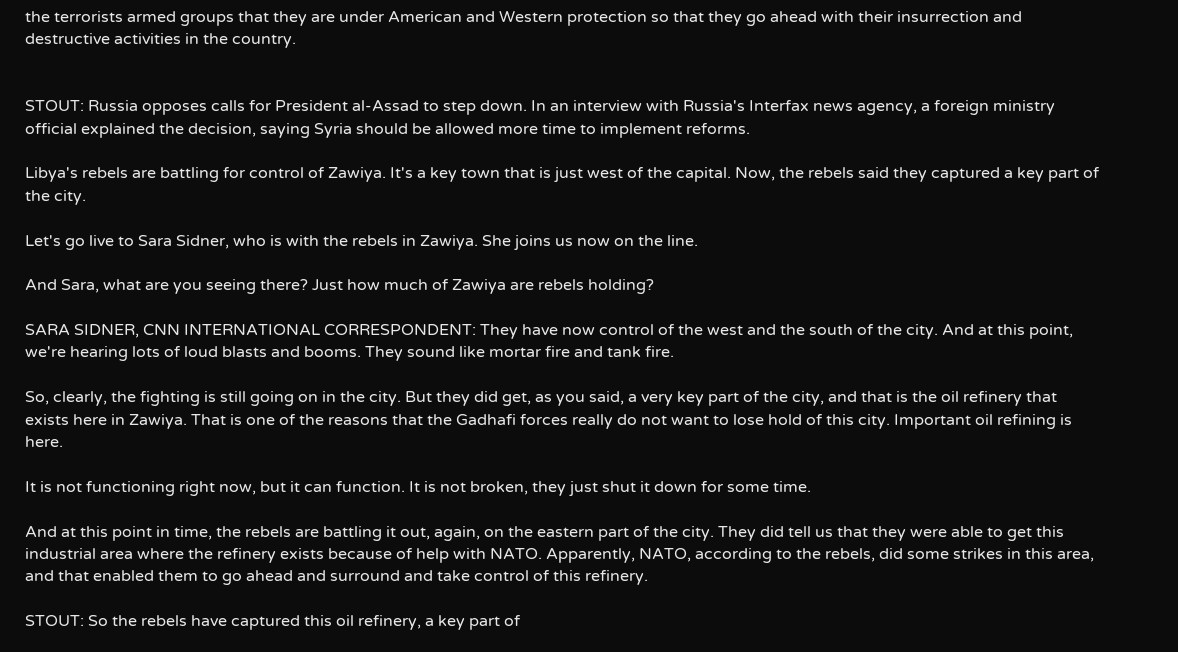the terrorists armed groups that they are under American and Western protection so that they go ahead with their insurrection and destructive activities in the country.


STOUT: Russia opposes calls for President al-Assad to step down. In an interview with Russia's Interfax news agency, a foreign ministry official explained the decision, saying Syria should be allowed more time to implement reforms.

Libya's rebels are battling for control of Zawiya. It's a key town that is just west of the capital. Now, the rebels said they captured a key part of the city.

Let's go live to Sara Sidner, who is with the rebels in Zawiya. She joins us now on the line.

And Sara, what are you seeing there? Just how much of Zawiya are rebels holding?

SARA SIDNER, CNN INTERNATIONAL CORRESPONDENT: They have now control of the west and the south of the city. And at this point, we're hearing lots of loud blasts and booms. They sound like mortar fire and tank fire.

So, clearly, the fighting is still going on in the city. But they did get, as you said, a very key part of the city, and that is the oil refinery that exists here in Zawiya. That is one of the reasons that the Gadhafi forces really do not want to lose hold of this city. Important oil refining is here.

It is not functioning right now, but it can function. It is not broken, they just shut it down for some time.

And at this point in time, the rebels are battling it out, again, on the eastern part of the city. They did tell us that they were able to get this industrial area where the refinery exists because of help with NATO. Apparently, NATO, according to the rebels, did some strikes in this area, and that enabled them to go ahead and surround and take control of this refinery.

STOUT: So the rebels have captured this oil refinery, a key part of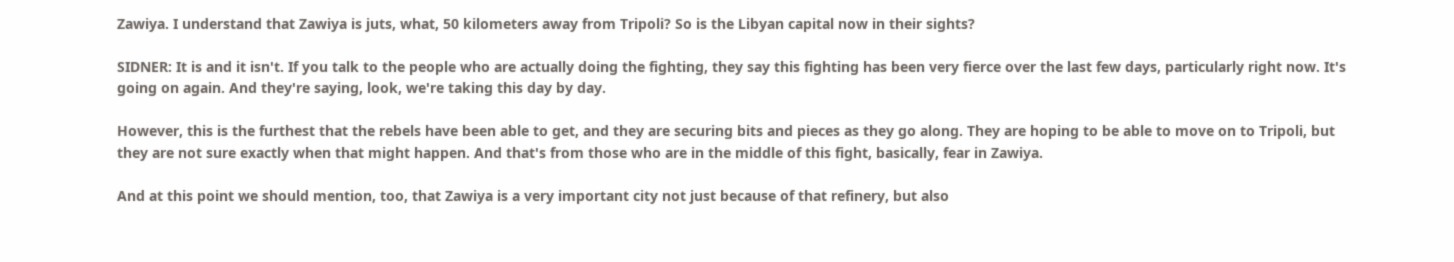Zawiya. I understand that Zawiya is juts, what, 50 kilometers away from Tripoli? So is the Libyan capital now in their sights?

SIDNER: It is and it isn't. If you talk to the people who are actually doing the fighting, they say this fighting has been very fierce over the last few days, particularly right now. It's going on again. And they're saying, look, we're taking this day by day.

However, this is the furthest that the rebels have been able to get, and they are securing bits and pieces as they go along. They are hoping to be able to move on to Tripoli, but they are not sure exactly when that might happen. And that's from those who are in the middle of this fight, basically, fear in Zawiya.

And at this point we should mention, too, that Zawiya is a very important city not just because of that refinery, but also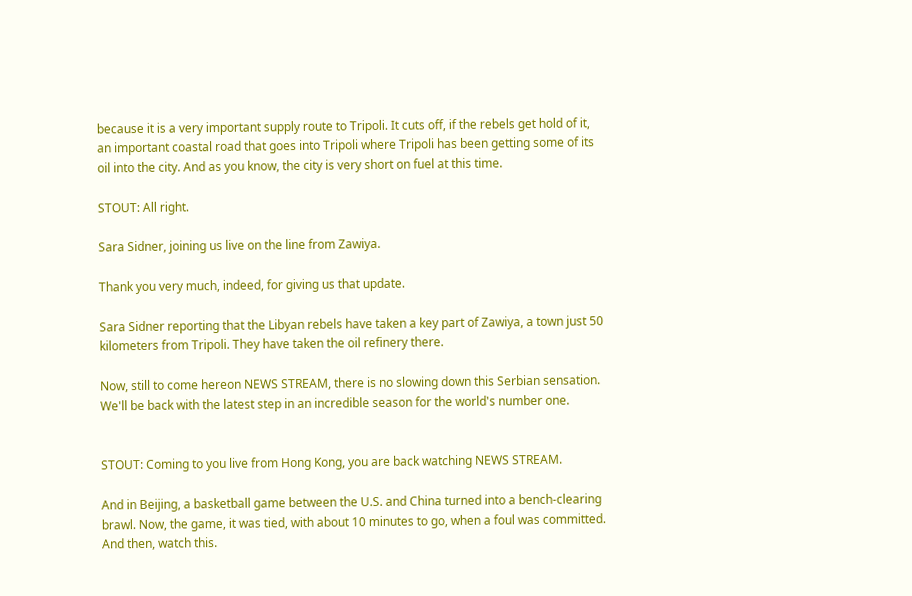because it is a very important supply route to Tripoli. It cuts off, if the rebels get hold of it, an important coastal road that goes into Tripoli where Tripoli has been getting some of its oil into the city. And as you know, the city is very short on fuel at this time.

STOUT: All right.

Sara Sidner, joining us live on the line from Zawiya.

Thank you very much, indeed, for giving us that update.

Sara Sidner reporting that the Libyan rebels have taken a key part of Zawiya, a town just 50 kilometers from Tripoli. They have taken the oil refinery there.

Now, still to come hereon NEWS STREAM, there is no slowing down this Serbian sensation. We'll be back with the latest step in an incredible season for the world's number one.


STOUT: Coming to you live from Hong Kong, you are back watching NEWS STREAM.

And in Beijing, a basketball game between the U.S. and China turned into a bench-clearing brawl. Now, the game, it was tied, with about 10 minutes to go, when a foul was committed. And then, watch this.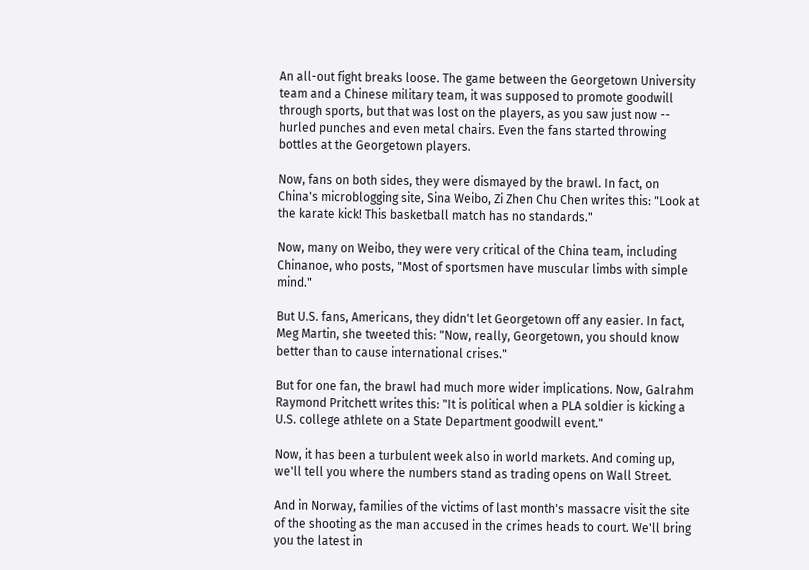An all-out fight breaks loose. The game between the Georgetown University team and a Chinese military team, it was supposed to promote goodwill through sports, but that was lost on the players, as you saw just now -- hurled punches and even metal chairs. Even the fans started throwing bottles at the Georgetown players.

Now, fans on both sides, they were dismayed by the brawl. In fact, on China's microblogging site, Sina Weibo, Zi Zhen Chu Chen writes this: "Look at the karate kick! This basketball match has no standards."

Now, many on Weibo, they were very critical of the China team, including Chinanoe, who posts, "Most of sportsmen have muscular limbs with simple mind."

But U.S. fans, Americans, they didn't let Georgetown off any easier. In fact, Meg Martin, she tweeted this: "Now, really, Georgetown, you should know better than to cause international crises."

But for one fan, the brawl had much more wider implications. Now, Galrahm Raymond Pritchett writes this: "It is political when a PLA soldier is kicking a U.S. college athlete on a State Department goodwill event."

Now, it has been a turbulent week also in world markets. And coming up, we'll tell you where the numbers stand as trading opens on Wall Street.

And in Norway, families of the victims of last month's massacre visit the site of the shooting as the man accused in the crimes heads to court. We'll bring you the latest in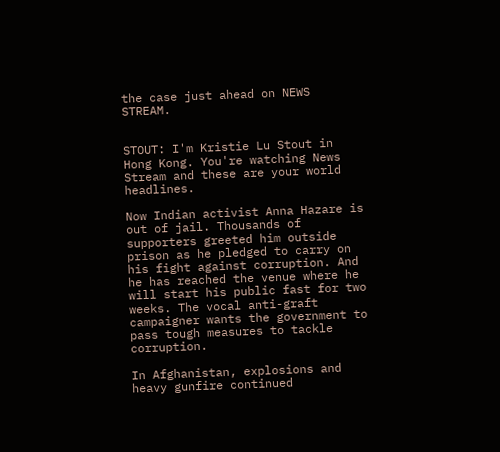the case just ahead on NEWS STREAM.


STOUT: I'm Kristie Lu Stout in Hong Kong. You're watching News Stream and these are your world headlines.

Now Indian activist Anna Hazare is out of jail. Thousands of supporters greeted him outside prison as he pledged to carry on his fight against corruption. And he has reached the venue where he will start his public fast for two weeks. The vocal anti-graft campaigner wants the government to pass tough measures to tackle corruption.

In Afghanistan, explosions and heavy gunfire continued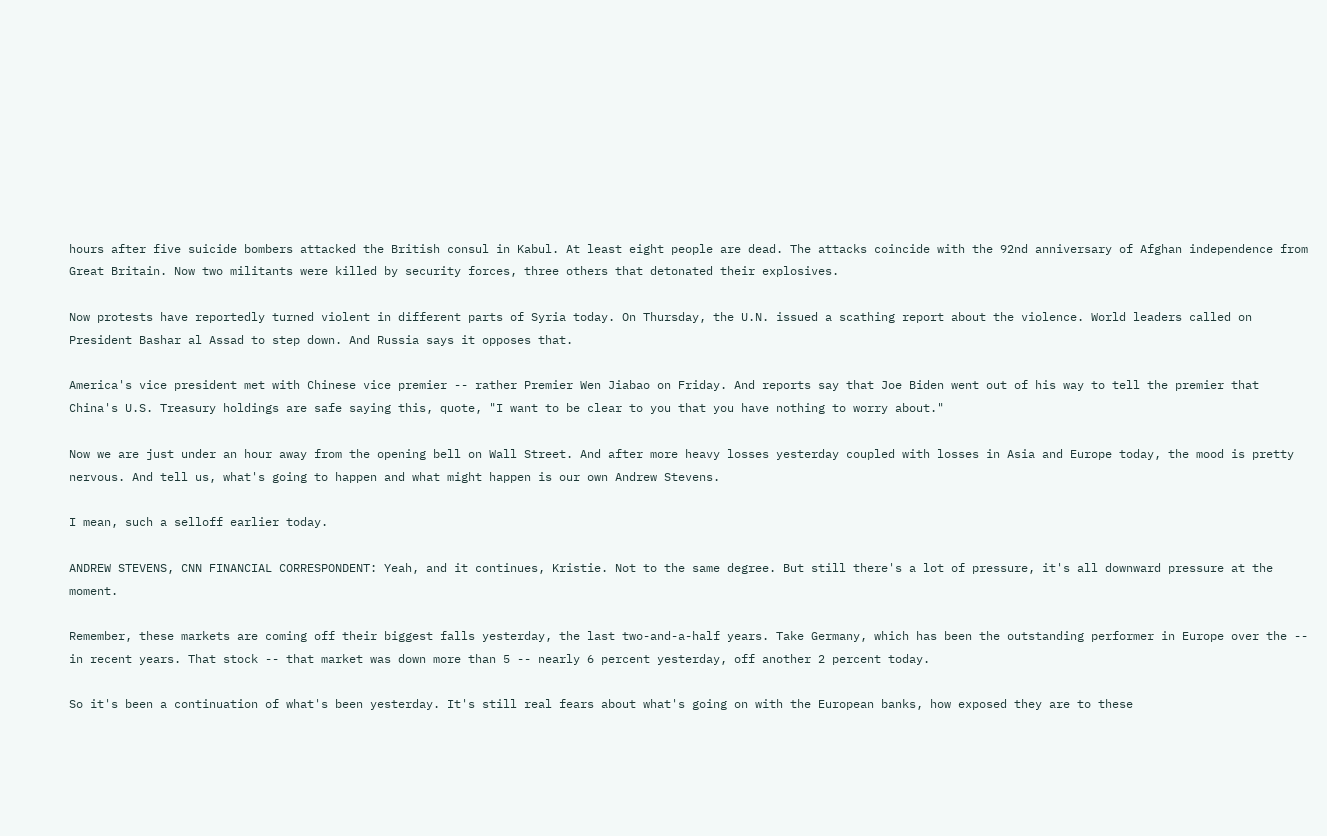hours after five suicide bombers attacked the British consul in Kabul. At least eight people are dead. The attacks coincide with the 92nd anniversary of Afghan independence from Great Britain. Now two militants were killed by security forces, three others that detonated their explosives.

Now protests have reportedly turned violent in different parts of Syria today. On Thursday, the U.N. issued a scathing report about the violence. World leaders called on President Bashar al Assad to step down. And Russia says it opposes that.

America's vice president met with Chinese vice premier -- rather Premier Wen Jiabao on Friday. And reports say that Joe Biden went out of his way to tell the premier that China's U.S. Treasury holdings are safe saying this, quote, "I want to be clear to you that you have nothing to worry about."

Now we are just under an hour away from the opening bell on Wall Street. And after more heavy losses yesterday coupled with losses in Asia and Europe today, the mood is pretty nervous. And tell us, what's going to happen and what might happen is our own Andrew Stevens.

I mean, such a selloff earlier today.

ANDREW STEVENS, CNN FINANCIAL CORRESPONDENT: Yeah, and it continues, Kristie. Not to the same degree. But still there's a lot of pressure, it's all downward pressure at the moment.

Remember, these markets are coming off their biggest falls yesterday, the last two-and-a-half years. Take Germany, which has been the outstanding performer in Europe over the -- in recent years. That stock -- that market was down more than 5 -- nearly 6 percent yesterday, off another 2 percent today.

So it's been a continuation of what's been yesterday. It's still real fears about what's going on with the European banks, how exposed they are to these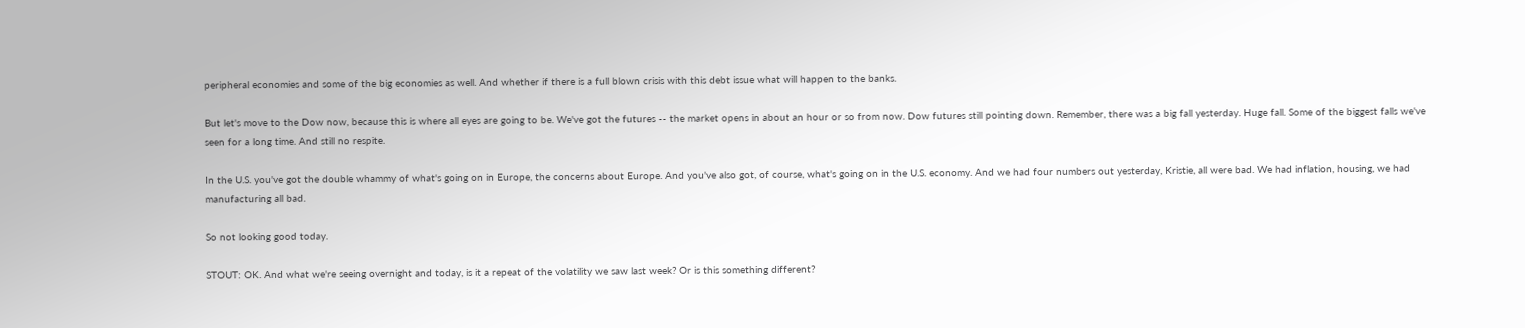peripheral economies and some of the big economies as well. And whether if there is a full blown crisis with this debt issue what will happen to the banks.

But let's move to the Dow now, because this is where all eyes are going to be. We've got the futures -- the market opens in about an hour or so from now. Dow futures still pointing down. Remember, there was a big fall yesterday. Huge fall. Some of the biggest falls we've seen for a long time. And still no respite.

In the U.S. you've got the double whammy of what's going on in Europe, the concerns about Europe. And you've also got, of course, what's going on in the U.S. economy. And we had four numbers out yesterday, Kristie, all were bad. We had inflation, housing, we had manufacturing all bad.

So not looking good today.

STOUT: OK. And what we're seeing overnight and today, is it a repeat of the volatility we saw last week? Or is this something different?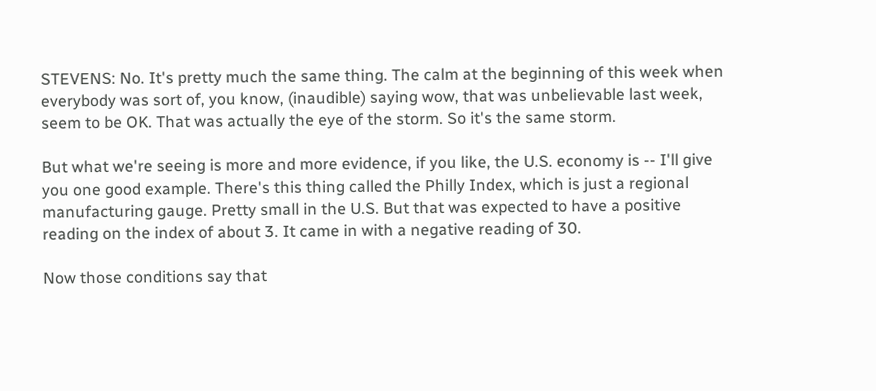STEVENS: No. It's pretty much the same thing. The calm at the beginning of this week when everybody was sort of, you know, (inaudible) saying wow, that was unbelievable last week, seem to be OK. That was actually the eye of the storm. So it's the same storm.

But what we're seeing is more and more evidence, if you like, the U.S. economy is -- I'll give you one good example. There's this thing called the Philly Index, which is just a regional manufacturing gauge. Pretty small in the U.S. But that was expected to have a positive reading on the index of about 3. It came in with a negative reading of 30.

Now those conditions say that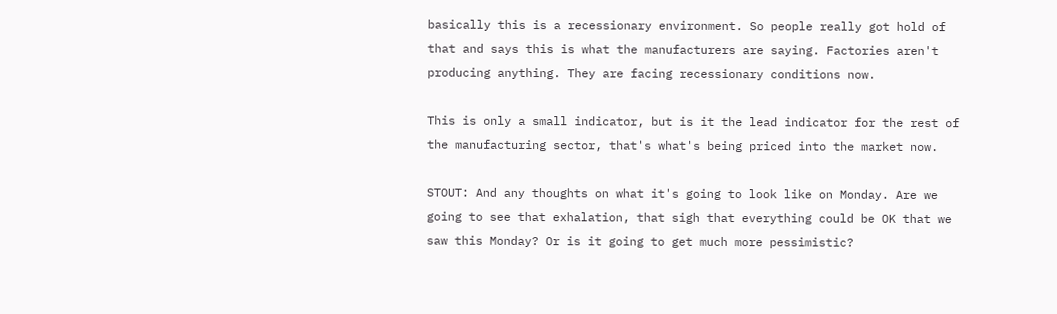basically this is a recessionary environment. So people really got hold of that and says this is what the manufacturers are saying. Factories aren't producing anything. They are facing recessionary conditions now.

This is only a small indicator, but is it the lead indicator for the rest of the manufacturing sector, that's what's being priced into the market now.

STOUT: And any thoughts on what it's going to look like on Monday. Are we going to see that exhalation, that sigh that everything could be OK that we saw this Monday? Or is it going to get much more pessimistic?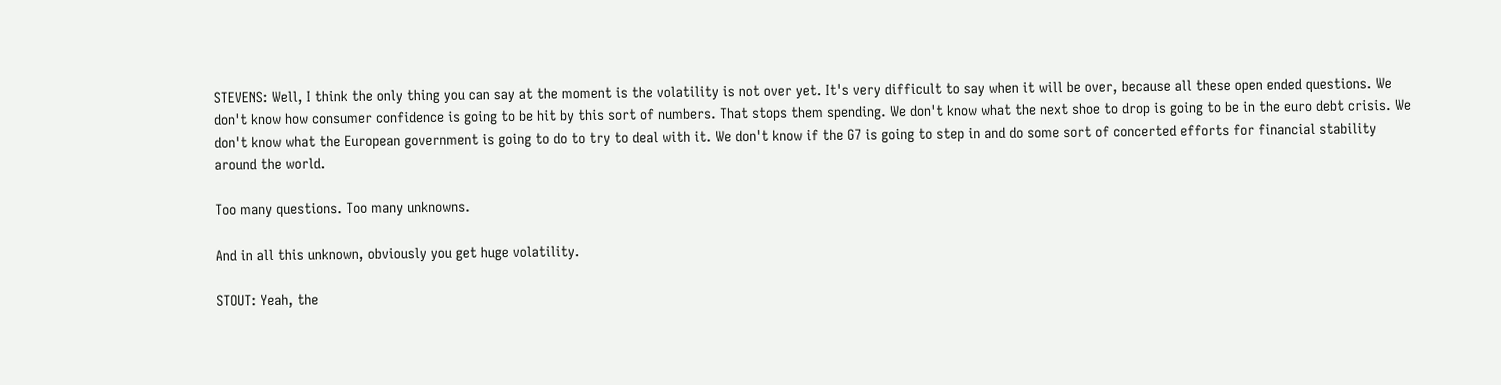STEVENS: Well, I think the only thing you can say at the moment is the volatility is not over yet. It's very difficult to say when it will be over, because all these open ended questions. We don't know how consumer confidence is going to be hit by this sort of numbers. That stops them spending. We don't know what the next shoe to drop is going to be in the euro debt crisis. We don't know what the European government is going to do to try to deal with it. We don't know if the G7 is going to step in and do some sort of concerted efforts for financial stability around the world.

Too many questions. Too many unknowns.

And in all this unknown, obviously you get huge volatility.

STOUT: Yeah, the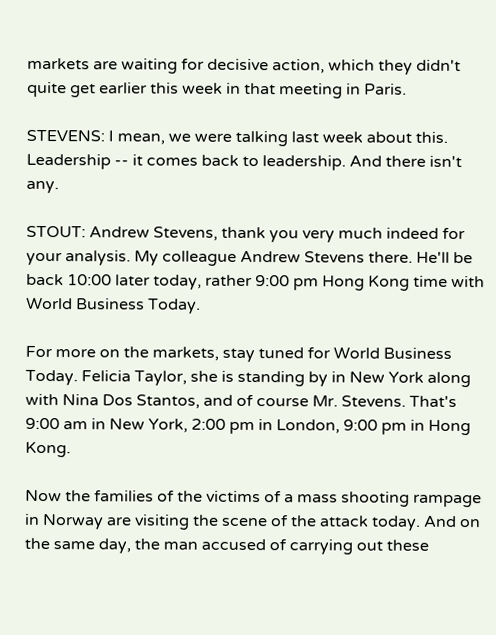markets are waiting for decisive action, which they didn't quite get earlier this week in that meeting in Paris.

STEVENS: I mean, we were talking last week about this. Leadership -- it comes back to leadership. And there isn't any.

STOUT: Andrew Stevens, thank you very much indeed for your analysis. My colleague Andrew Stevens there. He'll be back 10:00 later today, rather 9:00 pm Hong Kong time with World Business Today.

For more on the markets, stay tuned for World Business Today. Felicia Taylor, she is standing by in New York along with Nina Dos Stantos, and of course Mr. Stevens. That's 9:00 am in New York, 2:00 pm in London, 9:00 pm in Hong Kong.

Now the families of the victims of a mass shooting rampage in Norway are visiting the scene of the attack today. And on the same day, the man accused of carrying out these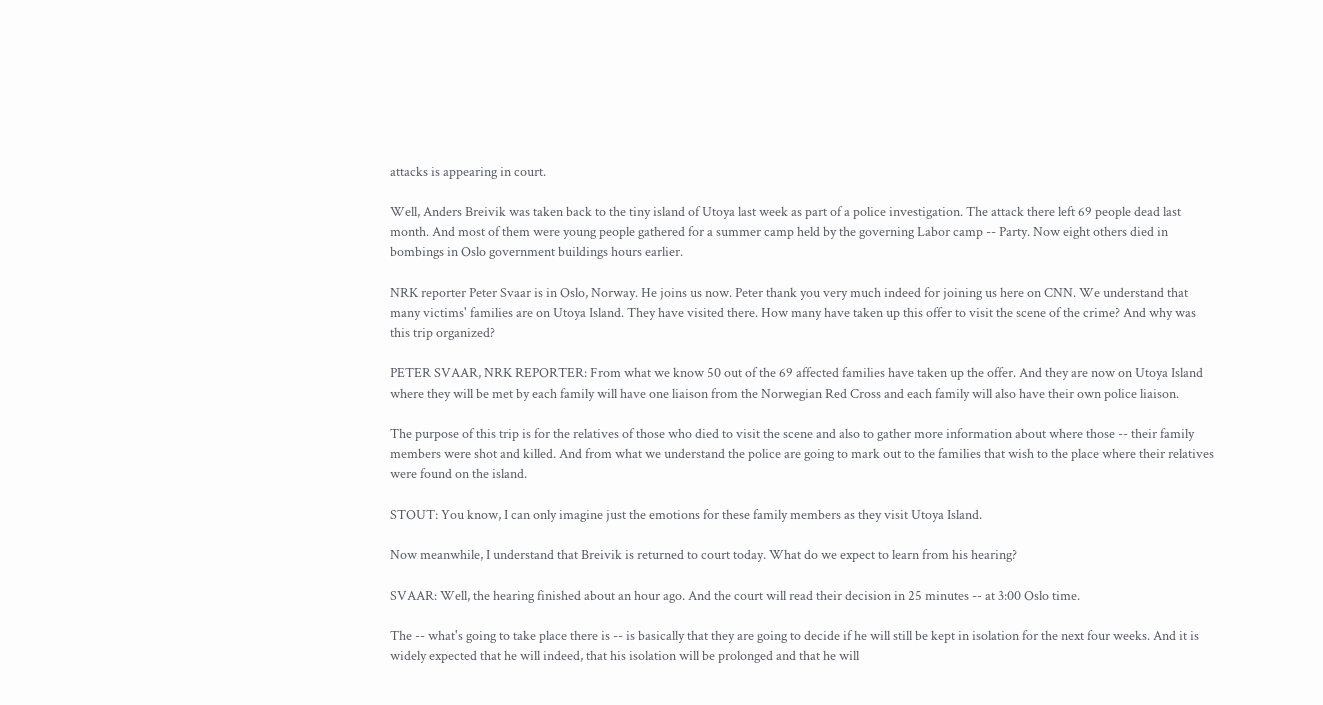attacks is appearing in court.

Well, Anders Breivik was taken back to the tiny island of Utoya last week as part of a police investigation. The attack there left 69 people dead last month. And most of them were young people gathered for a summer camp held by the governing Labor camp -- Party. Now eight others died in bombings in Oslo government buildings hours earlier.

NRK reporter Peter Svaar is in Oslo, Norway. He joins us now. Peter thank you very much indeed for joining us here on CNN. We understand that many victims' families are on Utoya Island. They have visited there. How many have taken up this offer to visit the scene of the crime? And why was this trip organized?

PETER SVAAR, NRK REPORTER: From what we know 50 out of the 69 affected families have taken up the offer. And they are now on Utoya Island where they will be met by each family will have one liaison from the Norwegian Red Cross and each family will also have their own police liaison.

The purpose of this trip is for the relatives of those who died to visit the scene and also to gather more information about where those -- their family members were shot and killed. And from what we understand the police are going to mark out to the families that wish to the place where their relatives were found on the island.

STOUT: You know, I can only imagine just the emotions for these family members as they visit Utoya Island.

Now meanwhile, I understand that Breivik is returned to court today. What do we expect to learn from his hearing?

SVAAR: Well, the hearing finished about an hour ago. And the court will read their decision in 25 minutes -- at 3:00 Oslo time.

The -- what's going to take place there is -- is basically that they are going to decide if he will still be kept in isolation for the next four weeks. And it is widely expected that he will indeed, that his isolation will be prolonged and that he will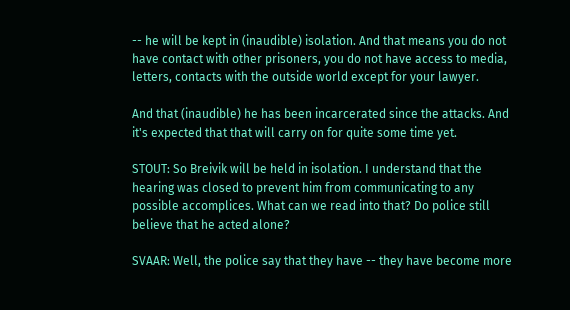-- he will be kept in (inaudible) isolation. And that means you do not have contact with other prisoners, you do not have access to media, letters, contacts with the outside world except for your lawyer.

And that (inaudible) he has been incarcerated since the attacks. And it's expected that that will carry on for quite some time yet.

STOUT: So Breivik will be held in isolation. I understand that the hearing was closed to prevent him from communicating to any possible accomplices. What can we read into that? Do police still believe that he acted alone?

SVAAR: Well, the police say that they have -- they have become more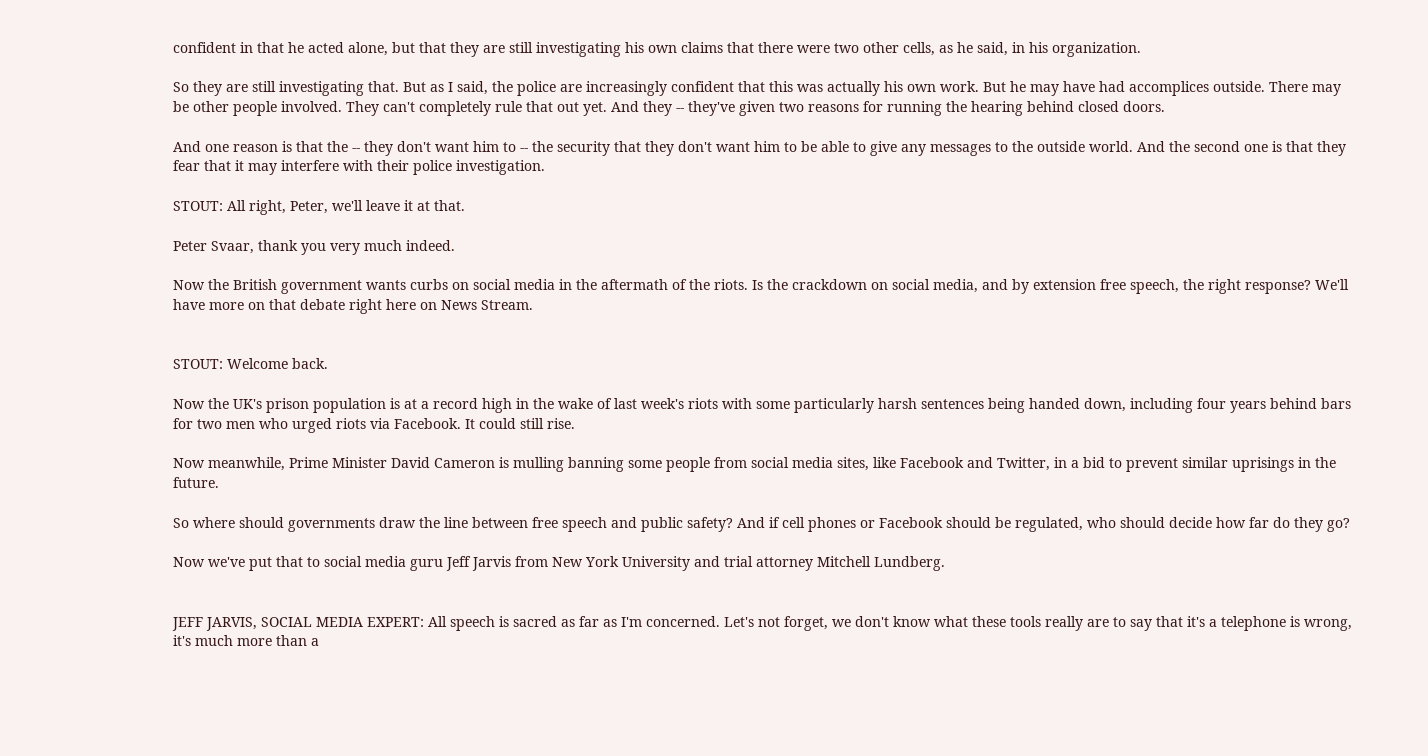confident in that he acted alone, but that they are still investigating his own claims that there were two other cells, as he said, in his organization.

So they are still investigating that. But as I said, the police are increasingly confident that this was actually his own work. But he may have had accomplices outside. There may be other people involved. They can't completely rule that out yet. And they -- they've given two reasons for running the hearing behind closed doors.

And one reason is that the -- they don't want him to -- the security that they don't want him to be able to give any messages to the outside world. And the second one is that they fear that it may interfere with their police investigation.

STOUT: All right, Peter, we'll leave it at that.

Peter Svaar, thank you very much indeed.

Now the British government wants curbs on social media in the aftermath of the riots. Is the crackdown on social media, and by extension free speech, the right response? We'll have more on that debate right here on News Stream.


STOUT: Welcome back.

Now the UK's prison population is at a record high in the wake of last week's riots with some particularly harsh sentences being handed down, including four years behind bars for two men who urged riots via Facebook. It could still rise.

Now meanwhile, Prime Minister David Cameron is mulling banning some people from social media sites, like Facebook and Twitter, in a bid to prevent similar uprisings in the future.

So where should governments draw the line between free speech and public safety? And if cell phones or Facebook should be regulated, who should decide how far do they go?

Now we've put that to social media guru Jeff Jarvis from New York University and trial attorney Mitchell Lundberg.


JEFF JARVIS, SOCIAL MEDIA EXPERT: All speech is sacred as far as I'm concerned. Let's not forget, we don't know what these tools really are to say that it's a telephone is wrong, it's much more than a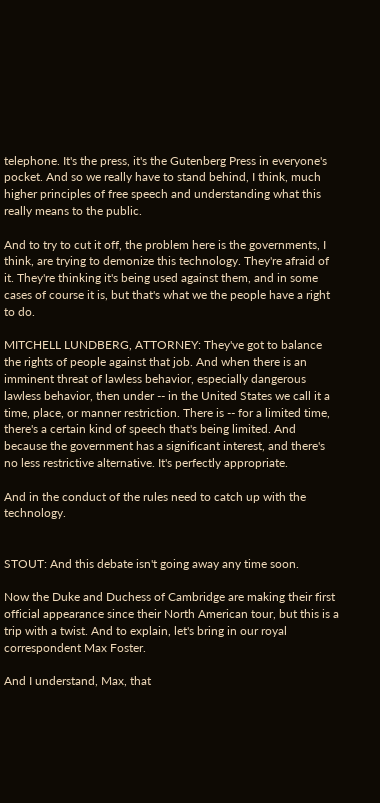telephone. It's the press, it's the Gutenberg Press in everyone's pocket. And so we really have to stand behind, I think, much higher principles of free speech and understanding what this really means to the public.

And to try to cut it off, the problem here is the governments, I think, are trying to demonize this technology. They're afraid of it. They're thinking it's being used against them, and in some cases of course it is, but that's what we the people have a right to do.

MITCHELL LUNDBERG, ATTORNEY: They've got to balance the rights of people against that job. And when there is an imminent threat of lawless behavior, especially dangerous lawless behavior, then under -- in the United States we call it a time, place, or manner restriction. There is -- for a limited time, there's a certain kind of speech that's being limited. And because the government has a significant interest, and there's no less restrictive alternative. It's perfectly appropriate.

And in the conduct of the rules need to catch up with the technology.


STOUT: And this debate isn't going away any time soon.

Now the Duke and Duchess of Cambridge are making their first official appearance since their North American tour, but this is a trip with a twist. And to explain, let's bring in our royal correspondent Max Foster.

And I understand, Max, that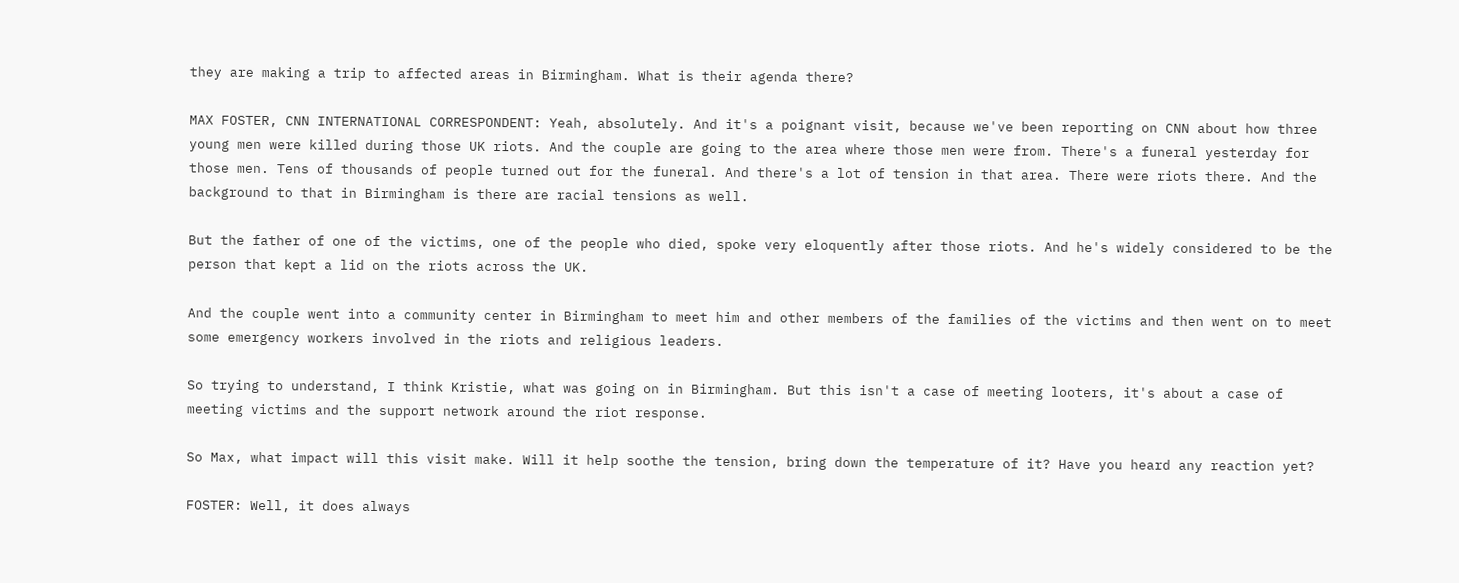they are making a trip to affected areas in Birmingham. What is their agenda there?

MAX FOSTER, CNN INTERNATIONAL CORRESPONDENT: Yeah, absolutely. And it's a poignant visit, because we've been reporting on CNN about how three young men were killed during those UK riots. And the couple are going to the area where those men were from. There's a funeral yesterday for those men. Tens of thousands of people turned out for the funeral. And there's a lot of tension in that area. There were riots there. And the background to that in Birmingham is there are racial tensions as well.

But the father of one of the victims, one of the people who died, spoke very eloquently after those riots. And he's widely considered to be the person that kept a lid on the riots across the UK.

And the couple went into a community center in Birmingham to meet him and other members of the families of the victims and then went on to meet some emergency workers involved in the riots and religious leaders.

So trying to understand, I think Kristie, what was going on in Birmingham. But this isn't a case of meeting looters, it's about a case of meeting victims and the support network around the riot response.

So Max, what impact will this visit make. Will it help soothe the tension, bring down the temperature of it? Have you heard any reaction yet?

FOSTER: Well, it does always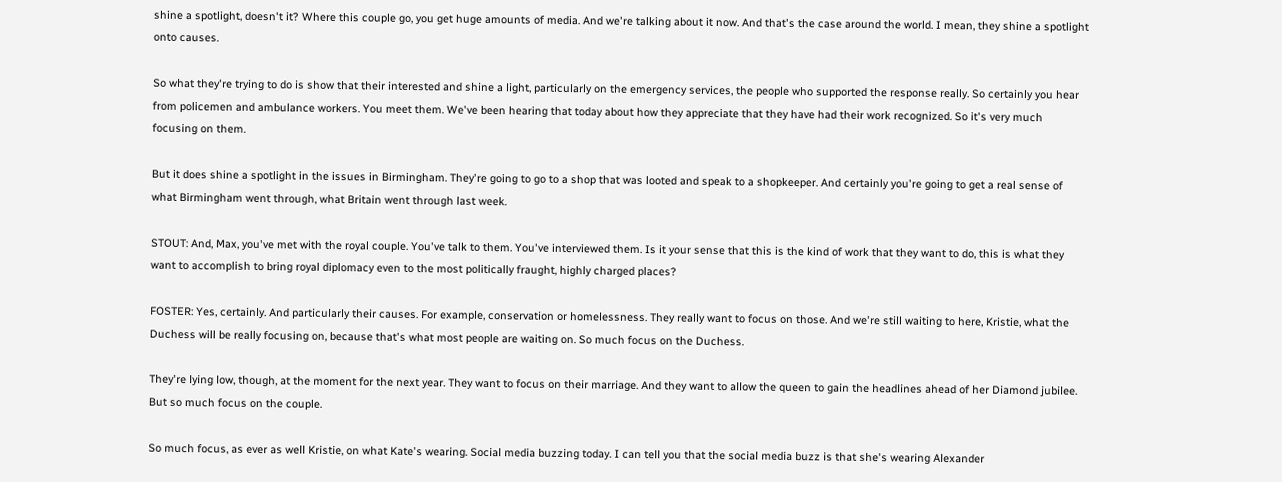shine a spotlight, doesn't it? Where this couple go, you get huge amounts of media. And we're talking about it now. And that's the case around the world. I mean, they shine a spotlight onto causes.

So what they're trying to do is show that their interested and shine a light, particularly on the emergency services, the people who supported the response really. So certainly you hear from policemen and ambulance workers. You meet them. We've been hearing that today about how they appreciate that they have had their work recognized. So it's very much focusing on them.

But it does shine a spotlight in the issues in Birmingham. They're going to go to a shop that was looted and speak to a shopkeeper. And certainly you're going to get a real sense of what Birmingham went through, what Britain went through last week.

STOUT: And, Max, you've met with the royal couple. You've talk to them. You've interviewed them. Is it your sense that this is the kind of work that they want to do, this is what they want to accomplish to bring royal diplomacy even to the most politically fraught, highly charged places?

FOSTER: Yes, certainly. And particularly their causes. For example, conservation or homelessness. They really want to focus on those. And we're still waiting to here, Kristie, what the Duchess will be really focusing on, because that's what most people are waiting on. So much focus on the Duchess.

They're lying low, though, at the moment for the next year. They want to focus on their marriage. And they want to allow the queen to gain the headlines ahead of her Diamond jubilee. But so much focus on the couple.

So much focus, as ever as well Kristie, on what Kate's wearing. Social media buzzing today. I can tell you that the social media buzz is that she's wearing Alexander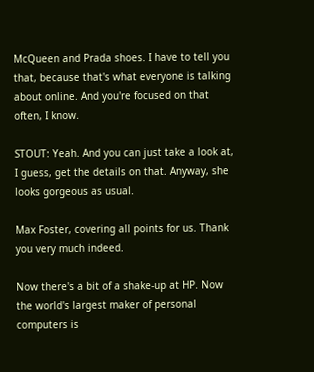McQueen and Prada shoes. I have to tell you that, because that's what everyone is talking about online. And you're focused on that often, I know.

STOUT: Yeah. And you can just take a look at, I guess, get the details on that. Anyway, she looks gorgeous as usual.

Max Foster, covering all points for us. Thank you very much indeed.

Now there's a bit of a shake-up at HP. Now the world's largest maker of personal computers is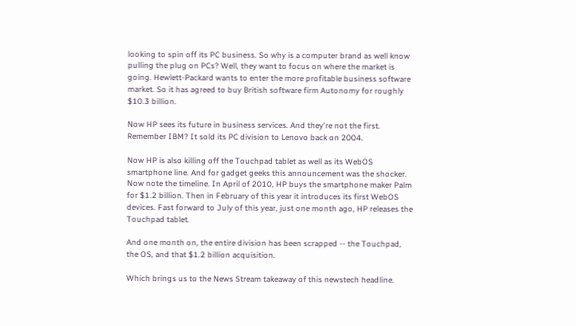looking to spin off its PC business. So why is a computer brand as well know pulling the plug on PCs? Well, they want to focus on where the market is going. Hewlett-Packard wants to enter the more profitable business software market. So it has agreed to buy British software firm Autonomy for roughly $10.3 billion.

Now HP sees its future in business services. And they're not the first. Remember IBM? It sold its PC division to Lenovo back on 2004.

Now HP is also killing off the Touchpad tablet as well as its WebOS smartphone line. And for gadget geeks this announcement was the shocker. Now note the timeline. In April of 2010, HP buys the smartphone maker Palm for $1.2 billion. Then in February of this year it introduces its first WebOS devices. Fast forward to July of this year, just one month ago, HP releases the Touchpad tablet.

And one month on, the entire division has been scrapped -- the Touchpad, the OS, and that $1.2 billion acquisition.

Which brings us to the News Stream takeaway of this newstech headline.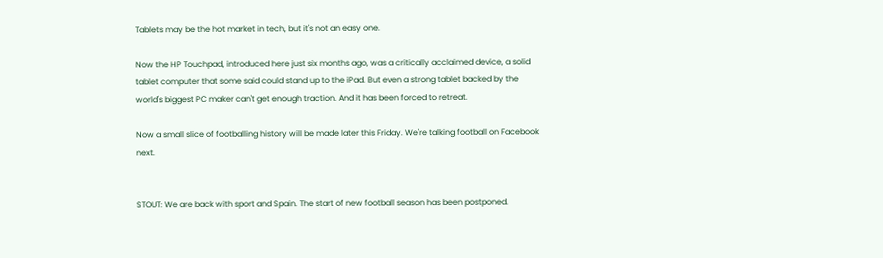Tablets may be the hot market in tech, but it's not an easy one.

Now the HP Touchpad, introduced here just six months ago, was a critically acclaimed device, a solid tablet computer that some said could stand up to the iPad. But even a strong tablet backed by the world's biggest PC maker can't get enough traction. And it has been forced to retreat.

Now a small slice of footballing history will be made later this Friday. We're talking football on Facebook next.


STOUT: We are back with sport and Spain. The start of new football season has been postponed.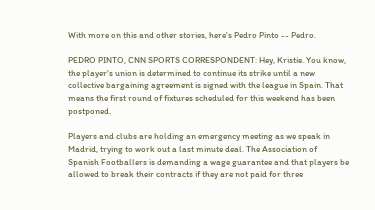With more on this and other stories, here's Pedro Pinto -- Pedro.

PEDRO PINTO, CNN SPORTS CORRESPONDENT: Hey, Kristie. You know, the player's union is determined to continue its strike until a new collective bargaining agreement is signed with the league in Spain. That means the first round of fixtures scheduled for this weekend has been postponed.

Players and clubs are holding an emergency meeting as we speak in Madrid, trying to work out a last minute deal. The Association of Spanish Footballers is demanding a wage guarantee and that players be allowed to break their contracts if they are not paid for three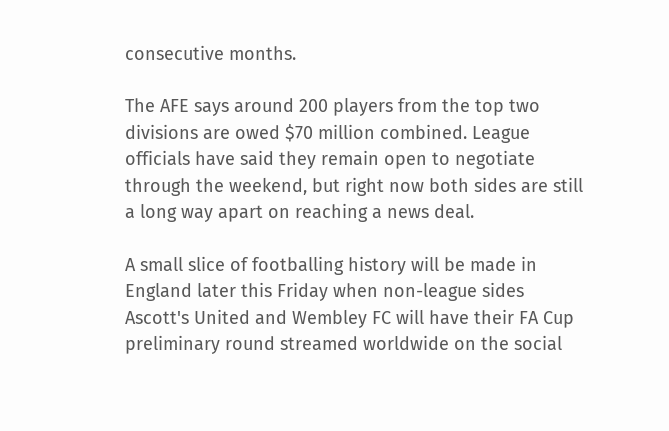consecutive months.

The AFE says around 200 players from the top two divisions are owed $70 million combined. League officials have said they remain open to negotiate through the weekend, but right now both sides are still a long way apart on reaching a news deal.

A small slice of footballing history will be made in England later this Friday when non-league sides Ascott's United and Wembley FC will have their FA Cup preliminary round streamed worldwide on the social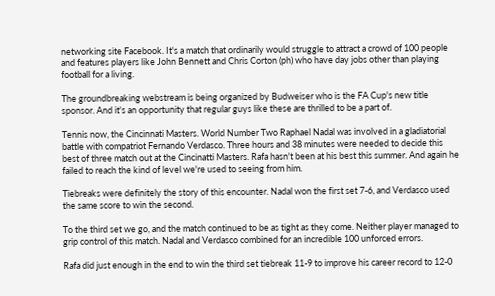networking site Facebook. It's a match that ordinarily would struggle to attract a crowd of 100 people and features players like John Bennett and Chris Corton (ph) who have day jobs other than playing football for a living.

The groundbreaking webstream is being organized by Budweiser who is the FA Cup's new title sponsor. And it's an opportunity that regular guys like these are thrilled to be a part of.

Tennis now, the Cincinnati Masters. World Number Two Raphael Nadal was involved in a gladiatorial battle with compatriot Fernando Verdasco. Three hours and 38 minutes were needed to decide this best of three match out at the Cincinatti Masters. Rafa hasn't been at his best this summer. And again he failed to reach the kind of level we're used to seeing from him.

Tiebreaks were definitely the story of this encounter. Nadal won the first set 7-6, and Verdasco used the same score to win the second.

To the third set we go, and the match continued to be as tight as they come. Neither player managed to grip control of this match. Nadal and Verdasco combined for an incredible 100 unforced errors.

Rafa did just enough in the end to win the third set tiebreak 11-9 to improve his career record to 12-0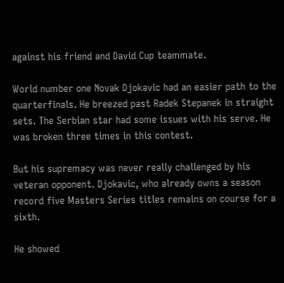against his friend and David Cup teammate.

World number one Novak Djokavic had an easier path to the quarterfinals. He breezed past Radek Stepanek in straight sets. The Serbian star had some issues with his serve. He was broken three times in this contest.

But his supremacy was never really challenged by his veteran opponent. Djokavic, who already owns a season record five Masters Series titles remains on course for a sixth.

He showed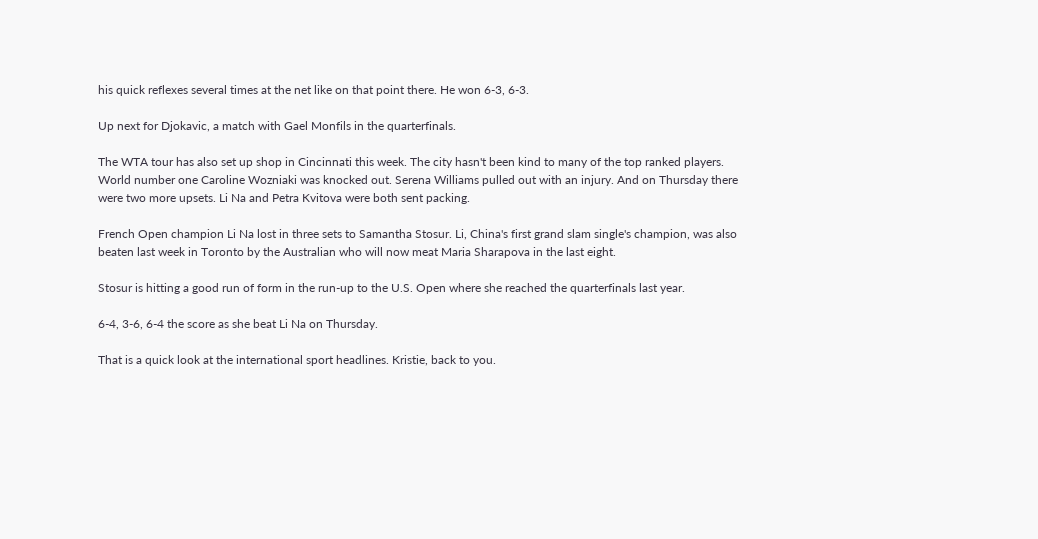his quick reflexes several times at the net like on that point there. He won 6-3, 6-3.

Up next for Djokavic, a match with Gael Monfils in the quarterfinals.

The WTA tour has also set up shop in Cincinnati this week. The city hasn't been kind to many of the top ranked players. World number one Caroline Wozniaki was knocked out. Serena Williams pulled out with an injury. And on Thursday there were two more upsets. Li Na and Petra Kvitova were both sent packing.

French Open champion Li Na lost in three sets to Samantha Stosur. Li, China's first grand slam single's champion, was also beaten last week in Toronto by the Australian who will now meat Maria Sharapova in the last eight.

Stosur is hitting a good run of form in the run-up to the U.S. Open where she reached the quarterfinals last year.

6-4, 3-6, 6-4 the score as she beat Li Na on Thursday.

That is a quick look at the international sport headlines. Kristie, back to you.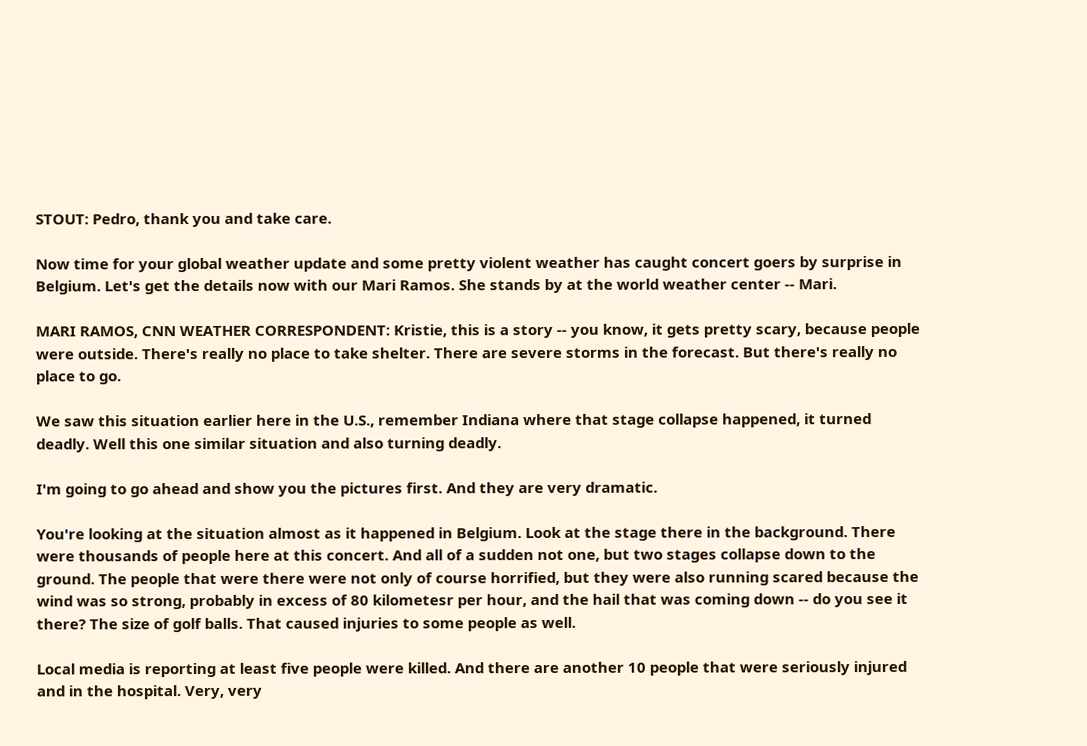STOUT: Pedro, thank you and take care.

Now time for your global weather update and some pretty violent weather has caught concert goers by surprise in Belgium. Let's get the details now with our Mari Ramos. She stands by at the world weather center -- Mari.

MARI RAMOS, CNN WEATHER CORRESPONDENT: Kristie, this is a story -- you know, it gets pretty scary, because people were outside. There's really no place to take shelter. There are severe storms in the forecast. But there's really no place to go.

We saw this situation earlier here in the U.S., remember Indiana where that stage collapse happened, it turned deadly. Well this one similar situation and also turning deadly.

I'm going to go ahead and show you the pictures first. And they are very dramatic.

You're looking at the situation almost as it happened in Belgium. Look at the stage there in the background. There were thousands of people here at this concert. And all of a sudden not one, but two stages collapse down to the ground. The people that were there were not only of course horrified, but they were also running scared because the wind was so strong, probably in excess of 80 kilometesr per hour, and the hail that was coming down -- do you see it there? The size of golf balls. That caused injuries to some people as well.

Local media is reporting at least five people were killed. And there are another 10 people that were seriously injured and in the hospital. Very, very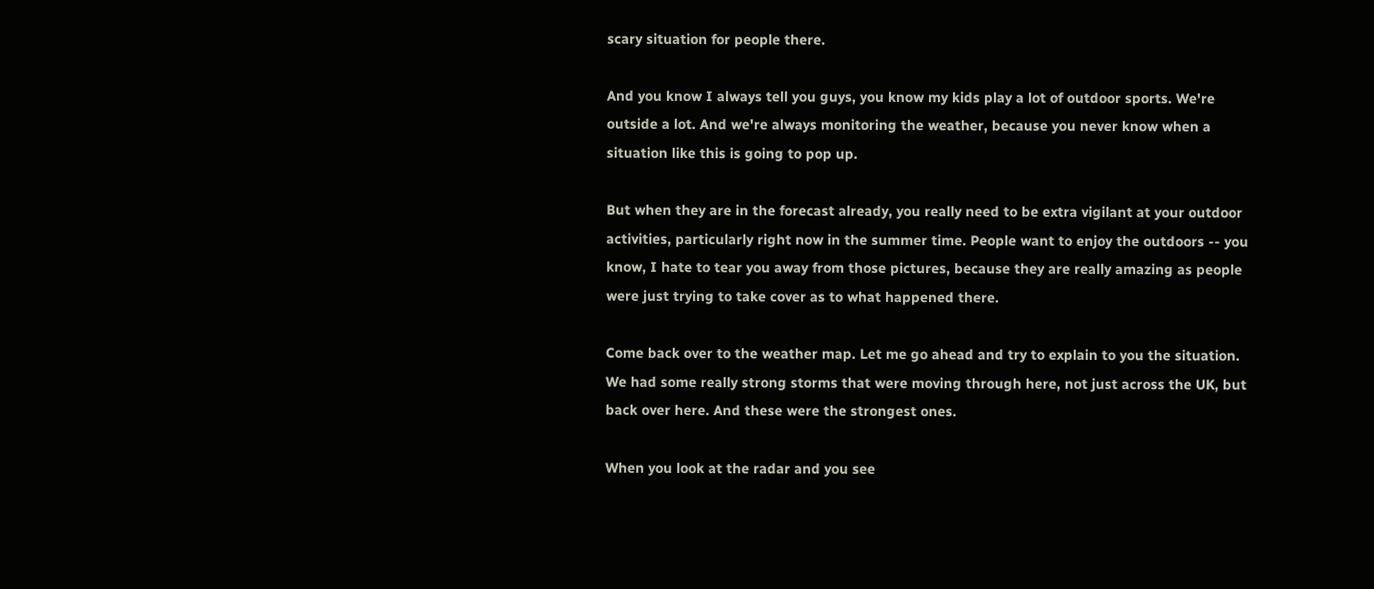scary situation for people there.

And you know I always tell you guys, you know my kids play a lot of outdoor sports. We're outside a lot. And we're always monitoring the weather, because you never know when a situation like this is going to pop up.

But when they are in the forecast already, you really need to be extra vigilant at your outdoor activities, particularly right now in the summer time. People want to enjoy the outdoors -- you know, I hate to tear you away from those pictures, because they are really amazing as people were just trying to take cover as to what happened there.

Come back over to the weather map. Let me go ahead and try to explain to you the situation. We had some really strong storms that were moving through here, not just across the UK, but back over here. And these were the strongest ones.

When you look at the radar and you see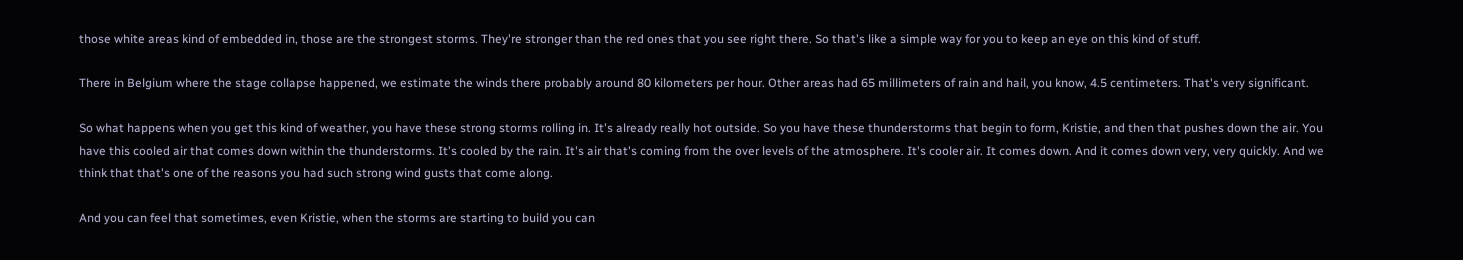those white areas kind of embedded in, those are the strongest storms. They're stronger than the red ones that you see right there. So that's like a simple way for you to keep an eye on this kind of stuff.

There in Belgium where the stage collapse happened, we estimate the winds there probably around 80 kilometers per hour. Other areas had 65 millimeters of rain and hail, you know, 4.5 centimeters. That's very significant.

So what happens when you get this kind of weather, you have these strong storms rolling in. It's already really hot outside. So you have these thunderstorms that begin to form, Kristie, and then that pushes down the air. You have this cooled air that comes down within the thunderstorms. It's cooled by the rain. It's air that's coming from the over levels of the atmosphere. It's cooler air. It comes down. And it comes down very, very quickly. And we think that that's one of the reasons you had such strong wind gusts that come along.

And you can feel that sometimes, even Kristie, when the storms are starting to build you can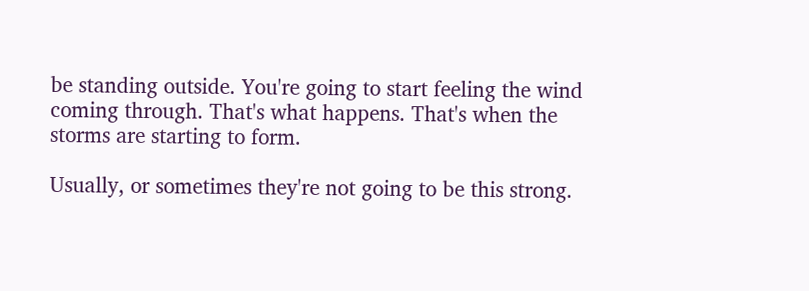be standing outside. You're going to start feeling the wind coming through. That's what happens. That's when the storms are starting to form.

Usually, or sometimes they're not going to be this strong.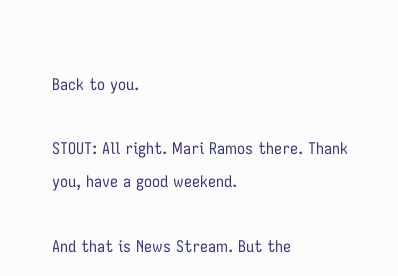Back to you.

STOUT: All right. Mari Ramos there. Thank you, have a good weekend.

And that is News Stream. But the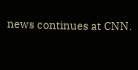news continues at CNN.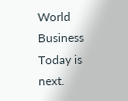World Business Today is next.